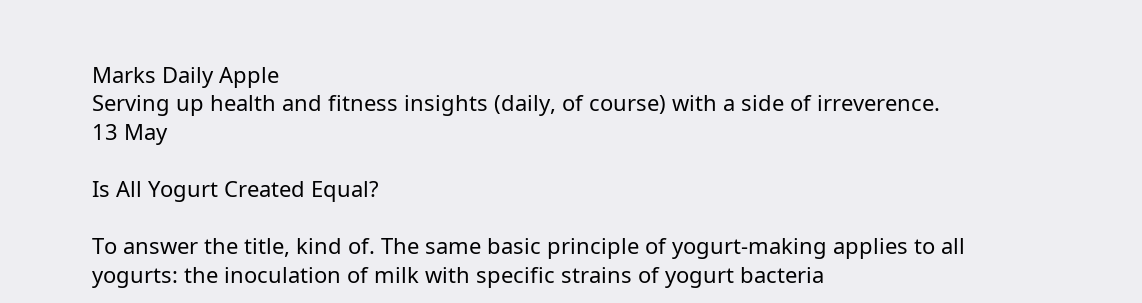Marks Daily Apple
Serving up health and fitness insights (daily, of course) with a side of irreverence.
13 May

Is All Yogurt Created Equal?

To answer the title, kind of. The same basic principle of yogurt-making applies to all yogurts: the inoculation of milk with specific strains of yogurt bacteria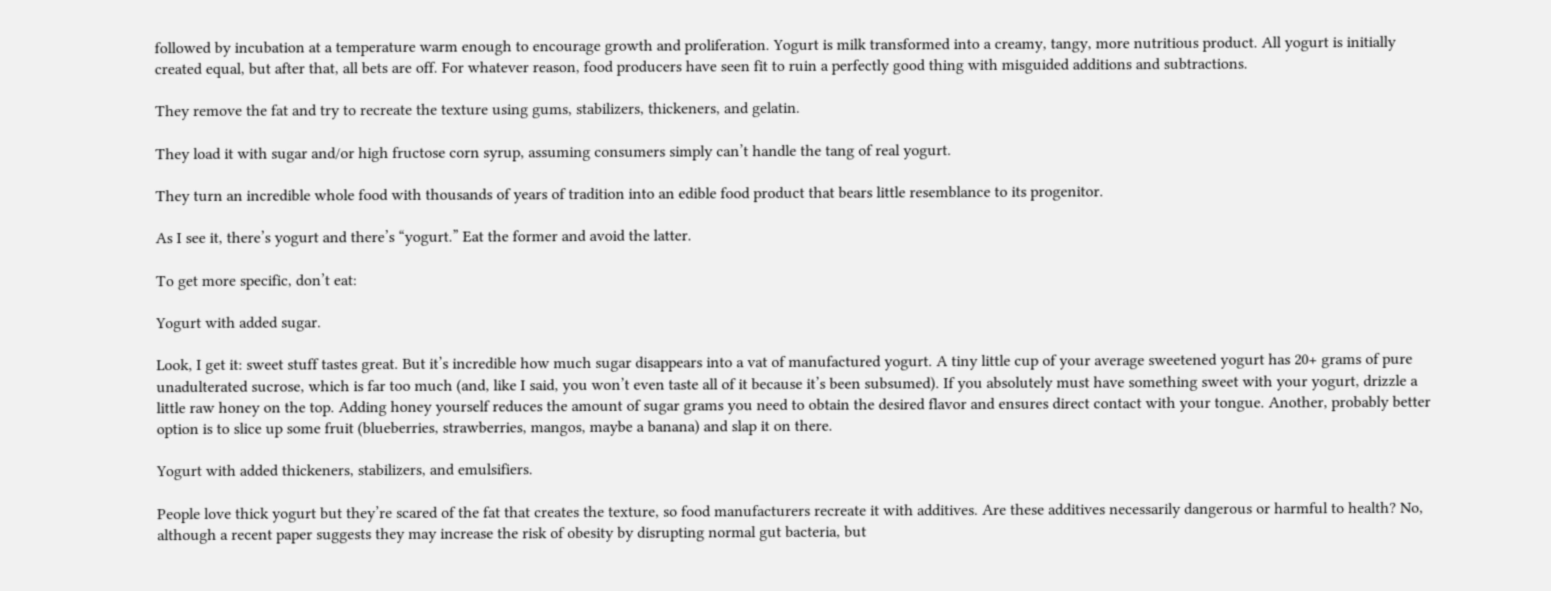followed by incubation at a temperature warm enough to encourage growth and proliferation. Yogurt is milk transformed into a creamy, tangy, more nutritious product. All yogurt is initially created equal, but after that, all bets are off. For whatever reason, food producers have seen fit to ruin a perfectly good thing with misguided additions and subtractions.

They remove the fat and try to recreate the texture using gums, stabilizers, thickeners, and gelatin.

They load it with sugar and/or high fructose corn syrup, assuming consumers simply can’t handle the tang of real yogurt.

They turn an incredible whole food with thousands of years of tradition into an edible food product that bears little resemblance to its progenitor.

As I see it, there’s yogurt and there’s “yogurt.” Eat the former and avoid the latter.

To get more specific, don’t eat:

Yogurt with added sugar.

Look, I get it: sweet stuff tastes great. But it’s incredible how much sugar disappears into a vat of manufactured yogurt. A tiny little cup of your average sweetened yogurt has 20+ grams of pure unadulterated sucrose, which is far too much (and, like I said, you won’t even taste all of it because it’s been subsumed). If you absolutely must have something sweet with your yogurt, drizzle a little raw honey on the top. Adding honey yourself reduces the amount of sugar grams you need to obtain the desired flavor and ensures direct contact with your tongue. Another, probably better option is to slice up some fruit (blueberries, strawberries, mangos, maybe a banana) and slap it on there.

Yogurt with added thickeners, stabilizers, and emulsifiers.

People love thick yogurt but they’re scared of the fat that creates the texture, so food manufacturers recreate it with additives. Are these additives necessarily dangerous or harmful to health? No, although a recent paper suggests they may increase the risk of obesity by disrupting normal gut bacteria, but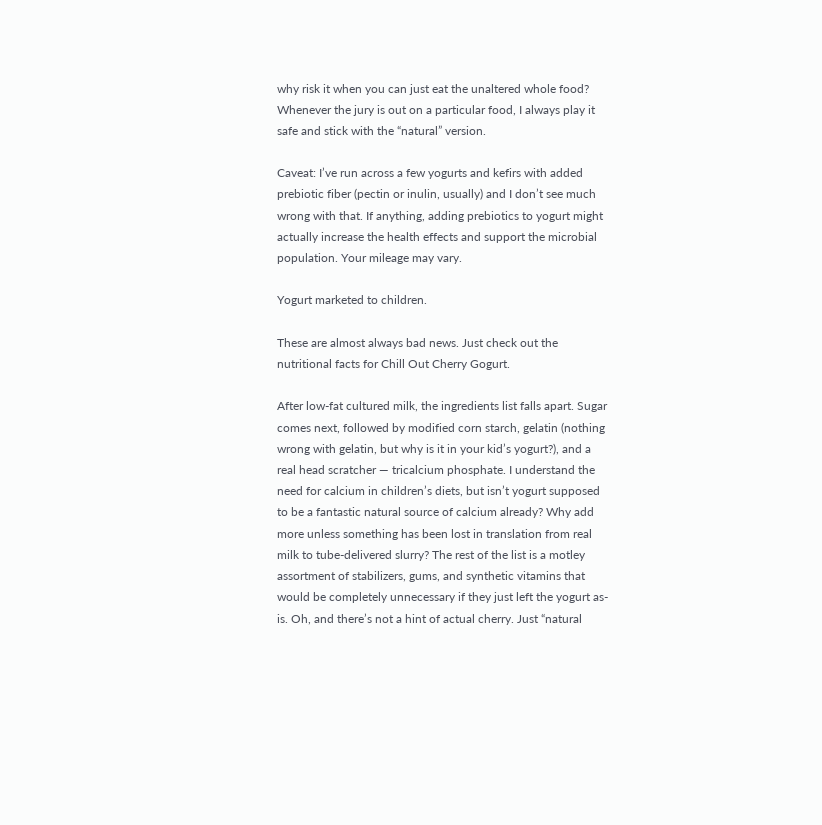why risk it when you can just eat the unaltered whole food? Whenever the jury is out on a particular food, I always play it safe and stick with the “natural” version.

Caveat: I’ve run across a few yogurts and kefirs with added prebiotic fiber (pectin or inulin, usually) and I don’t see much wrong with that. If anything, adding prebiotics to yogurt might actually increase the health effects and support the microbial population. Your mileage may vary.

Yogurt marketed to children.

These are almost always bad news. Just check out the nutritional facts for Chill Out Cherry Gogurt.

After low-fat cultured milk, the ingredients list falls apart. Sugar comes next, followed by modified corn starch, gelatin (nothing wrong with gelatin, but why is it in your kid’s yogurt?), and a real head scratcher — tricalcium phosphate. I understand the need for calcium in children’s diets, but isn’t yogurt supposed to be a fantastic natural source of calcium already? Why add more unless something has been lost in translation from real milk to tube-delivered slurry? The rest of the list is a motley assortment of stabilizers, gums, and synthetic vitamins that would be completely unnecessary if they just left the yogurt as-is. Oh, and there’s not a hint of actual cherry. Just “natural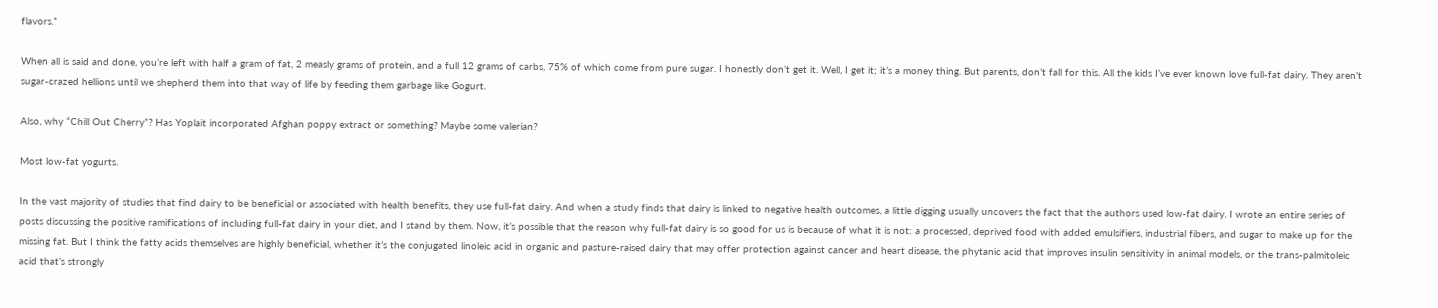flavors.”

When all is said and done, you’re left with half a gram of fat, 2 measly grams of protein, and a full 12 grams of carbs, 75% of which come from pure sugar. I honestly don’t get it. Well, I get it; it’s a money thing. But parents, don’t fall for this. All the kids I’ve ever known love full-fat dairy. They aren’t sugar-crazed hellions until we shepherd them into that way of life by feeding them garbage like Gogurt.

Also, why “Chill Out Cherry”? Has Yoplait incorporated Afghan poppy extract or something? Maybe some valerian?

Most low-fat yogurts.

In the vast majority of studies that find dairy to be beneficial or associated with health benefits, they use full-fat dairy. And when a study finds that dairy is linked to negative health outcomes, a little digging usually uncovers the fact that the authors used low-fat dairy. I wrote an entire series of posts discussing the positive ramifications of including full-fat dairy in your diet, and I stand by them. Now, it’s possible that the reason why full-fat dairy is so good for us is because of what it is not: a processed, deprived food with added emulsifiers, industrial fibers, and sugar to make up for the missing fat. But I think the fatty acids themselves are highly beneficial, whether it’s the conjugated linoleic acid in organic and pasture-raised dairy that may offer protection against cancer and heart disease, the phytanic acid that improves insulin sensitivity in animal models, or the trans-palmitoleic acid that’s strongly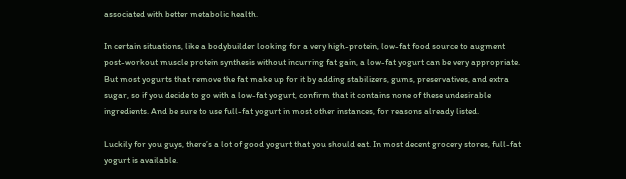associated with better metabolic health.

In certain situations, like a bodybuilder looking for a very high-protein, low-fat food source to augment post-workout muscle protein synthesis without incurring fat gain, a low-fat yogurt can be very appropriate. But most yogurts that remove the fat make up for it by adding stabilizers, gums, preservatives, and extra sugar, so if you decide to go with a low-fat yogurt, confirm that it contains none of these undesirable ingredients. And be sure to use full-fat yogurt in most other instances, for reasons already listed.

Luckily for you guys, there’s a lot of good yogurt that you should eat. In most decent grocery stores, full-fat yogurt is available.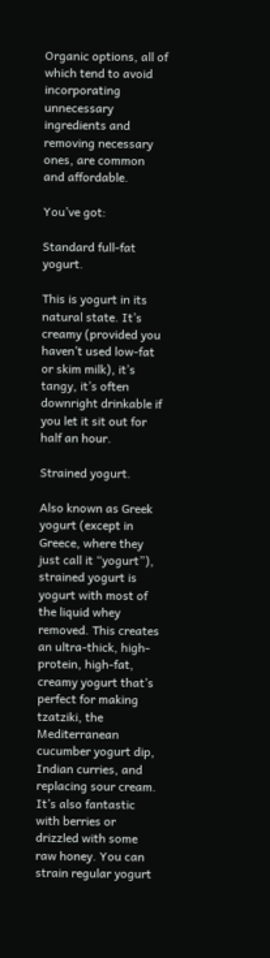Organic options, all of which tend to avoid incorporating unnecessary ingredients and removing necessary ones, are common and affordable.

You’ve got:

Standard full-fat yogurt.

This is yogurt in its natural state. It’s creamy (provided you haven’t used low-fat or skim milk), it’s tangy, it’s often downright drinkable if you let it sit out for half an hour.

Strained yogurt.

Also known as Greek yogurt (except in Greece, where they just call it “yogurt”), strained yogurt is yogurt with most of the liquid whey removed. This creates an ultra-thick, high-protein, high-fat, creamy yogurt that’s perfect for making tzatziki, the Mediterranean cucumber yogurt dip, Indian curries, and replacing sour cream. It’s also fantastic with berries or drizzled with some raw honey. You can strain regular yogurt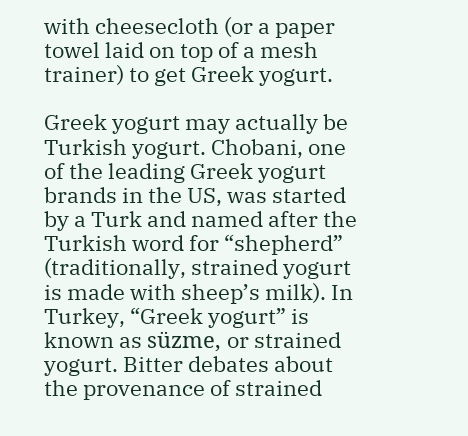with cheesecloth (or a paper towel laid on top of a mesh trainer) to get Greek yogurt.

Greek yogurt may actually be Turkish yogurt. Chobani, one of the leading Greek yogurt brands in the US, was started by a Turk and named after the Turkish word for “shepherd” (traditionally, strained yogurt is made with sheep’s milk). In Turkey, “Greek yogurt” is known as süzme, or strained yogurt. Bitter debates about the provenance of strained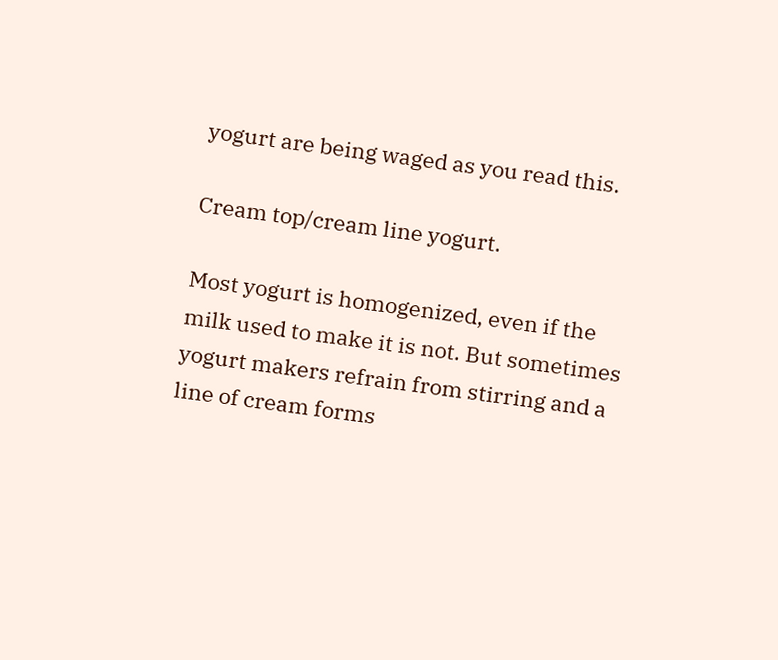yogurt are being waged as you read this.

Cream top/cream line yogurt.

Most yogurt is homogenized, even if the milk used to make it is not. But sometimes yogurt makers refrain from stirring and a line of cream forms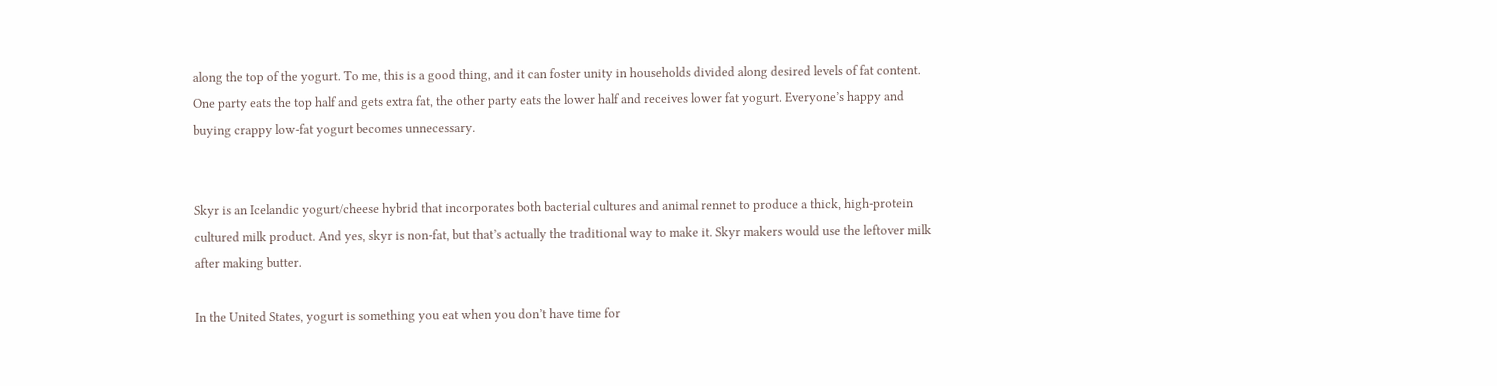along the top of the yogurt. To me, this is a good thing, and it can foster unity in households divided along desired levels of fat content. One party eats the top half and gets extra fat, the other party eats the lower half and receives lower fat yogurt. Everyone’s happy and buying crappy low-fat yogurt becomes unnecessary.


Skyr is an Icelandic yogurt/cheese hybrid that incorporates both bacterial cultures and animal rennet to produce a thick, high-protein cultured milk product. And yes, skyr is non-fat, but that’s actually the traditional way to make it. Skyr makers would use the leftover milk after making butter.

In the United States, yogurt is something you eat when you don’t have time for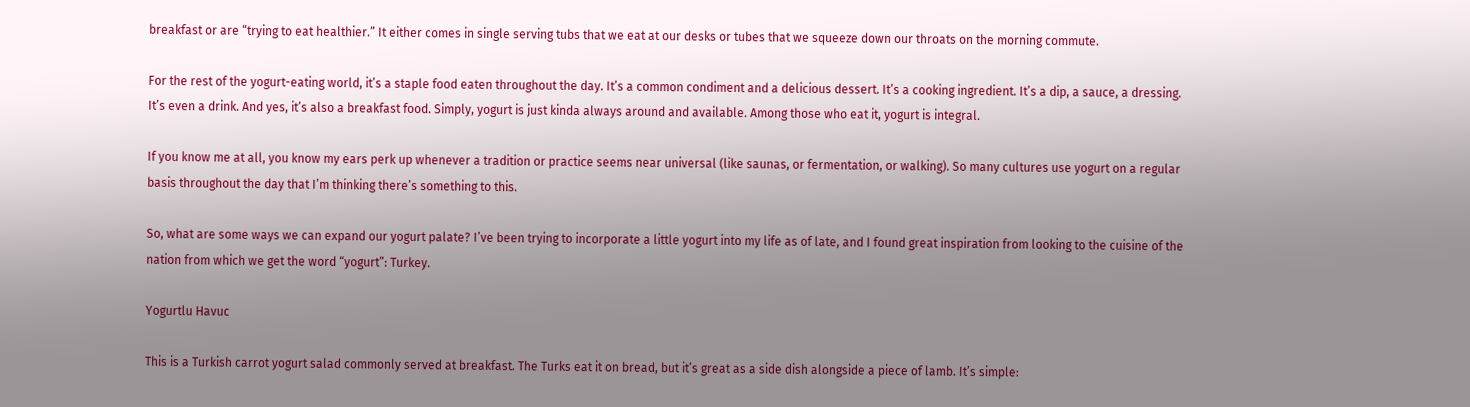breakfast or are “trying to eat healthier.” It either comes in single serving tubs that we eat at our desks or tubes that we squeeze down our throats on the morning commute.

For the rest of the yogurt-eating world, it’s a staple food eaten throughout the day. It’s a common condiment and a delicious dessert. It’s a cooking ingredient. It’s a dip, a sauce, a dressing. It’s even a drink. And yes, it’s also a breakfast food. Simply, yogurt is just kinda always around and available. Among those who eat it, yogurt is integral.

If you know me at all, you know my ears perk up whenever a tradition or practice seems near universal (like saunas, or fermentation, or walking). So many cultures use yogurt on a regular basis throughout the day that I’m thinking there’s something to this.

So, what are some ways we can expand our yogurt palate? I’ve been trying to incorporate a little yogurt into my life as of late, and I found great inspiration from looking to the cuisine of the nation from which we get the word “yogurt”: Turkey.

Yogurtlu Havuc

This is a Turkish carrot yogurt salad commonly served at breakfast. The Turks eat it on bread, but it’s great as a side dish alongside a piece of lamb. It’s simple: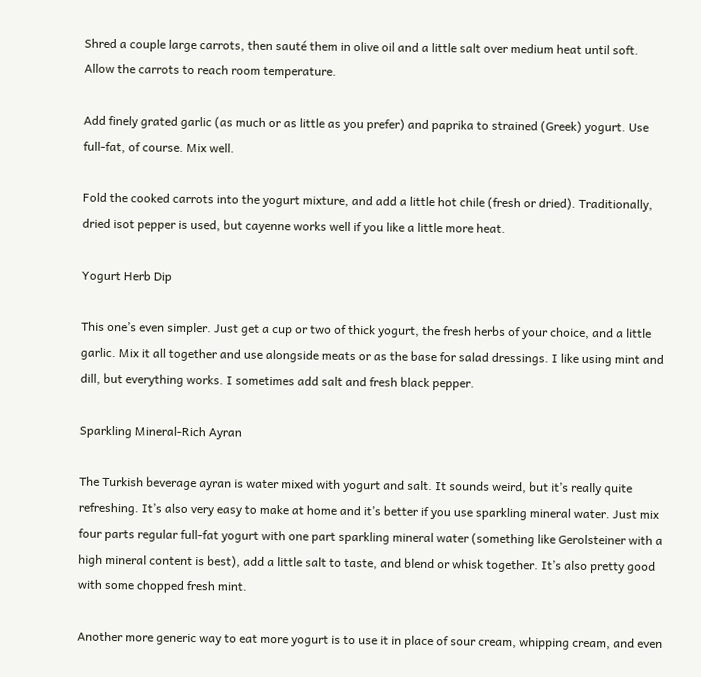Shred a couple large carrots, then sauté them in olive oil and a little salt over medium heat until soft. Allow the carrots to reach room temperature.

Add finely grated garlic (as much or as little as you prefer) and paprika to strained (Greek) yogurt. Use full-fat, of course. Mix well.

Fold the cooked carrots into the yogurt mixture, and add a little hot chile (fresh or dried). Traditionally, dried isot pepper is used, but cayenne works well if you like a little more heat.

Yogurt Herb Dip

This one’s even simpler. Just get a cup or two of thick yogurt, the fresh herbs of your choice, and a little garlic. Mix it all together and use alongside meats or as the base for salad dressings. I like using mint and dill, but everything works. I sometimes add salt and fresh black pepper.

Sparkling Mineral-Rich Ayran

The Turkish beverage ayran is water mixed with yogurt and salt. It sounds weird, but it’s really quite refreshing. It’s also very easy to make at home and it’s better if you use sparkling mineral water. Just mix four parts regular full-fat yogurt with one part sparkling mineral water (something like Gerolsteiner with a high mineral content is best), add a little salt to taste, and blend or whisk together. It’s also pretty good with some chopped fresh mint.

Another more generic way to eat more yogurt is to use it in place of sour cream, whipping cream, and even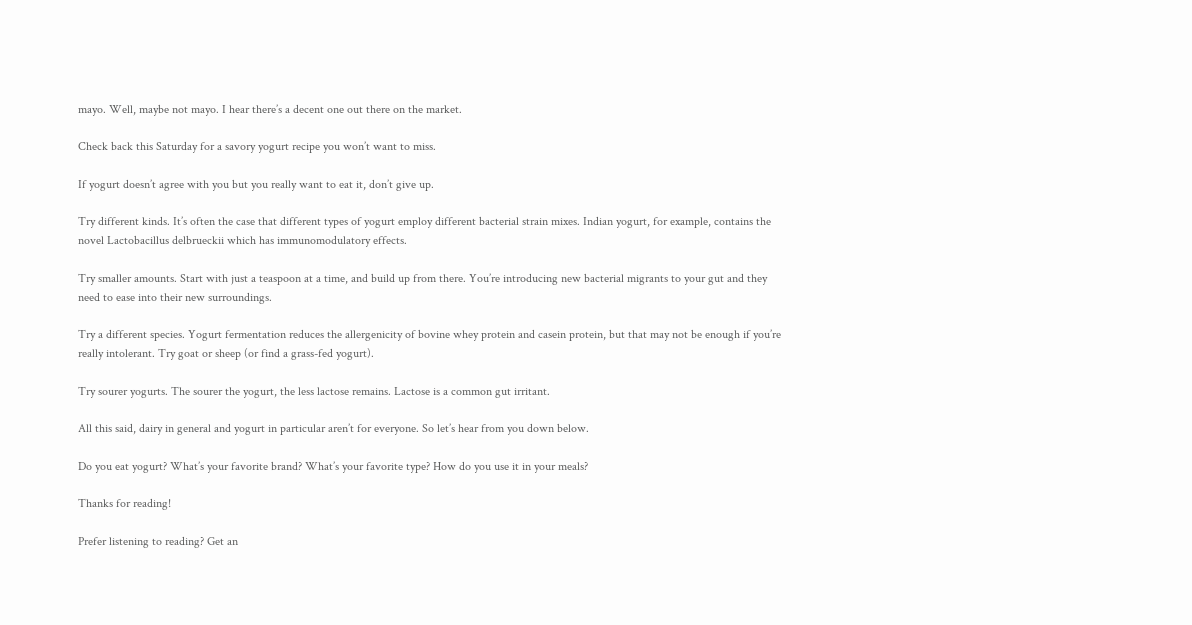mayo. Well, maybe not mayo. I hear there’s a decent one out there on the market.

Check back this Saturday for a savory yogurt recipe you won’t want to miss.

If yogurt doesn’t agree with you but you really want to eat it, don’t give up.

Try different kinds. It’s often the case that different types of yogurt employ different bacterial strain mixes. Indian yogurt, for example, contains the novel Lactobacillus delbrueckii which has immunomodulatory effects.

Try smaller amounts. Start with just a teaspoon at a time, and build up from there. You’re introducing new bacterial migrants to your gut and they need to ease into their new surroundings.

Try a different species. Yogurt fermentation reduces the allergenicity of bovine whey protein and casein protein, but that may not be enough if you’re really intolerant. Try goat or sheep (or find a grass-fed yogurt).

Try sourer yogurts. The sourer the yogurt, the less lactose remains. Lactose is a common gut irritant.

All this said, dairy in general and yogurt in particular aren’t for everyone. So let’s hear from you down below.

Do you eat yogurt? What’s your favorite brand? What’s your favorite type? How do you use it in your meals?

Thanks for reading!

Prefer listening to reading? Get an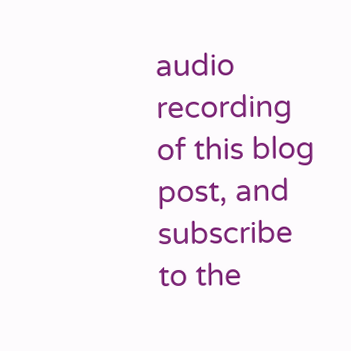audio recording of this blog post, and subscribe to the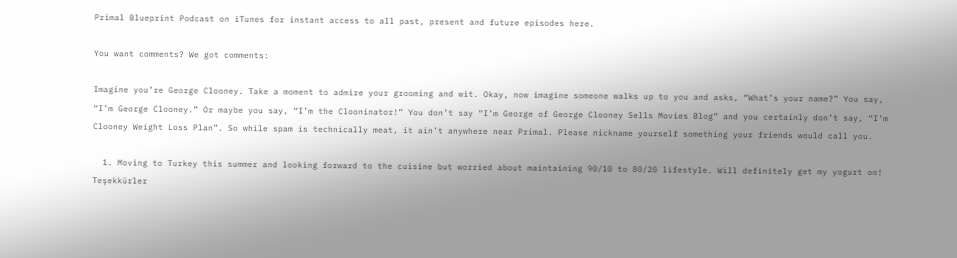Primal Blueprint Podcast on iTunes for instant access to all past, present and future episodes here.

You want comments? We got comments:

Imagine you’re George Clooney. Take a moment to admire your grooming and wit. Okay, now imagine someone walks up to you and asks, “What’s your name?” You say, “I’m George Clooney.” Or maybe you say, “I’m the Clooninator!” You don’t say “I’m George of George Clooney Sells Movies Blog” and you certainly don’t say, “I’m Clooney Weight Loss Plan”. So while spam is technically meat, it ain’t anywhere near Primal. Please nickname yourself something your friends would call you.

  1. Moving to Turkey this summer and looking forward to the cuisine but worried about maintaining 90/10 to 80/20 lifestyle. Will definitely get my yogurt on! Teşekkürler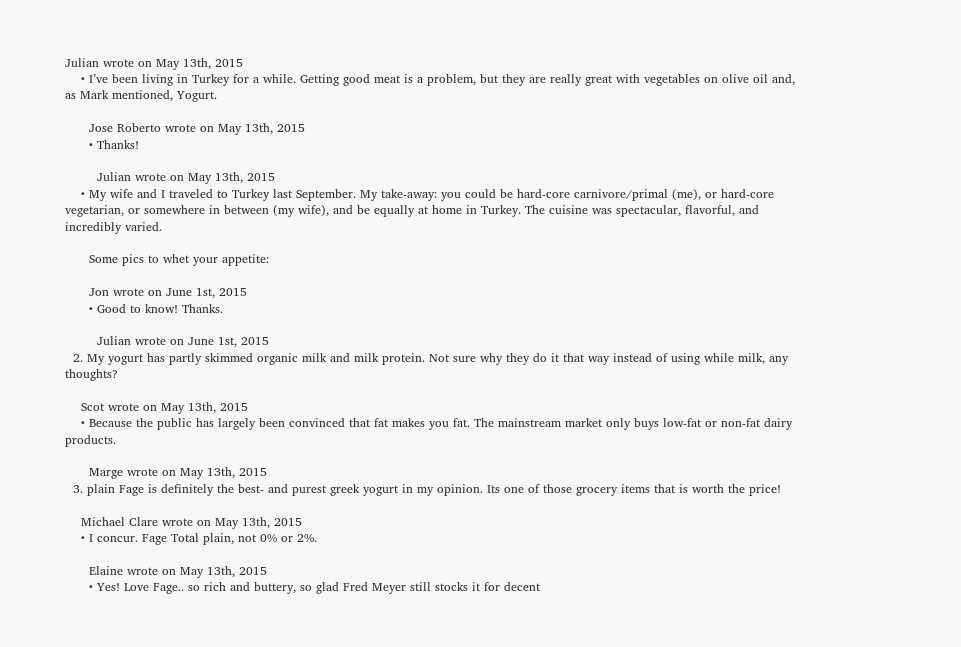Julian wrote on May 13th, 2015
    • I’ve been living in Turkey for a while. Getting good meat is a problem, but they are really great with vegetables on olive oil and, as Mark mentioned, Yogurt.

      Jose Roberto wrote on May 13th, 2015
      • Thanks!

        Julian wrote on May 13th, 2015
    • My wife and I traveled to Turkey last September. My take-away: you could be hard-core carnivore/primal (me), or hard-core vegetarian, or somewhere in between (my wife), and be equally at home in Turkey. The cuisine was spectacular, flavorful, and incredibly varied.

      Some pics to whet your appetite:

      Jon wrote on June 1st, 2015
      • Good to know! Thanks.

        Julian wrote on June 1st, 2015
  2. My yogurt has partly skimmed organic milk and milk protein. Not sure why they do it that way instead of using while milk, any thoughts?

    Scot wrote on May 13th, 2015
    • Because the public has largely been convinced that fat makes you fat. The mainstream market only buys low-fat or non-fat dairy products.

      Marge wrote on May 13th, 2015
  3. plain Fage is definitely the best- and purest greek yogurt in my opinion. Its one of those grocery items that is worth the price!

    Michael Clare wrote on May 13th, 2015
    • I concur. Fage Total plain, not 0% or 2%.

      Elaine wrote on May 13th, 2015
      • Yes! Love Fage.. so rich and buttery, so glad Fred Meyer still stocks it for decent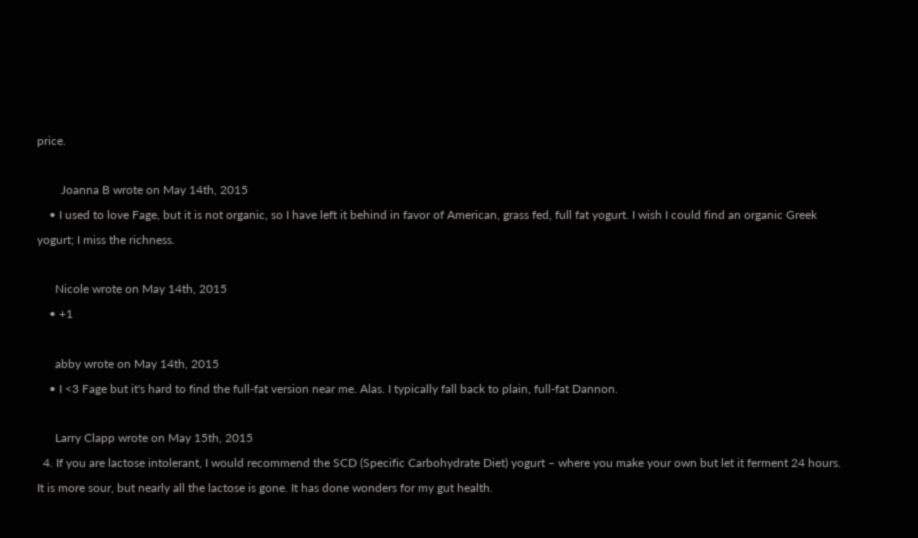price.

        Joanna B wrote on May 14th, 2015
    • I used to love Fage, but it is not organic, so I have left it behind in favor of American, grass fed, full fat yogurt. I wish I could find an organic Greek yogurt; I miss the richness.

      Nicole wrote on May 14th, 2015
    • +1

      abby wrote on May 14th, 2015
    • I <3 Fage but it's hard to find the full-fat version near me. Alas. I typically fall back to plain, full-fat Dannon.

      Larry Clapp wrote on May 15th, 2015
  4. If you are lactose intolerant, I would recommend the SCD (Specific Carbohydrate Diet) yogurt – where you make your own but let it ferment 24 hours. It is more sour, but nearly all the lactose is gone. It has done wonders for my gut health.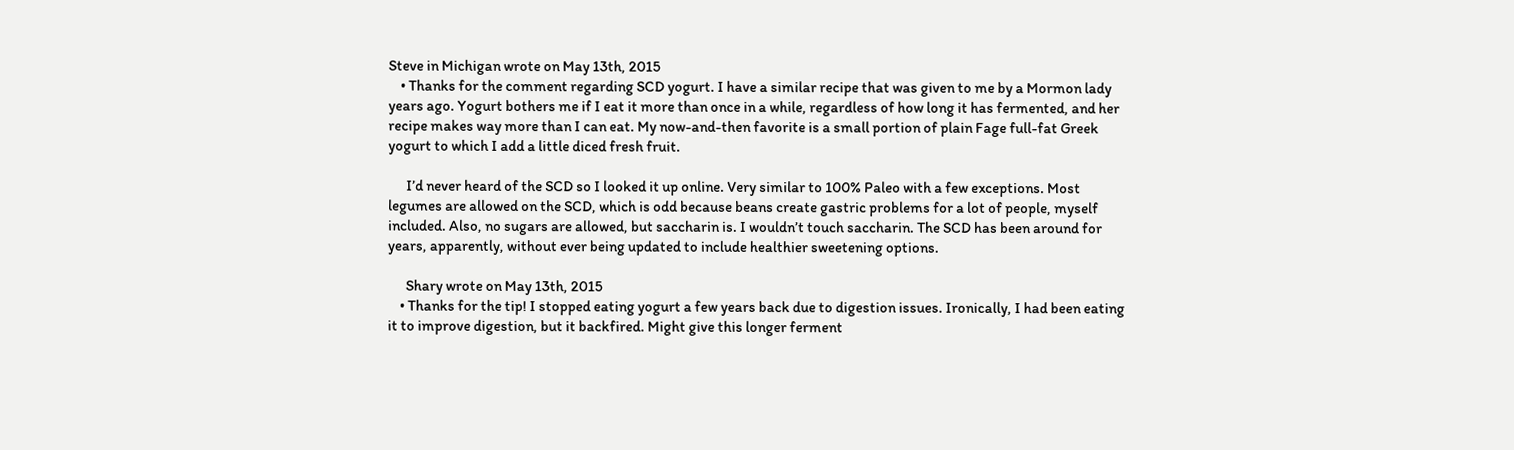Steve in Michigan wrote on May 13th, 2015
    • Thanks for the comment regarding SCD yogurt. I have a similar recipe that was given to me by a Mormon lady years ago. Yogurt bothers me if I eat it more than once in a while, regardless of how long it has fermented, and her recipe makes way more than I can eat. My now-and-then favorite is a small portion of plain Fage full-fat Greek yogurt to which I add a little diced fresh fruit.

      I’d never heard of the SCD so I looked it up online. Very similar to 100% Paleo with a few exceptions. Most legumes are allowed on the SCD, which is odd because beans create gastric problems for a lot of people, myself included. Also, no sugars are allowed, but saccharin is. I wouldn’t touch saccharin. The SCD has been around for years, apparently, without ever being updated to include healthier sweetening options.

      Shary wrote on May 13th, 2015
    • Thanks for the tip! I stopped eating yogurt a few years back due to digestion issues. Ironically, I had been eating it to improve digestion, but it backfired. Might give this longer ferment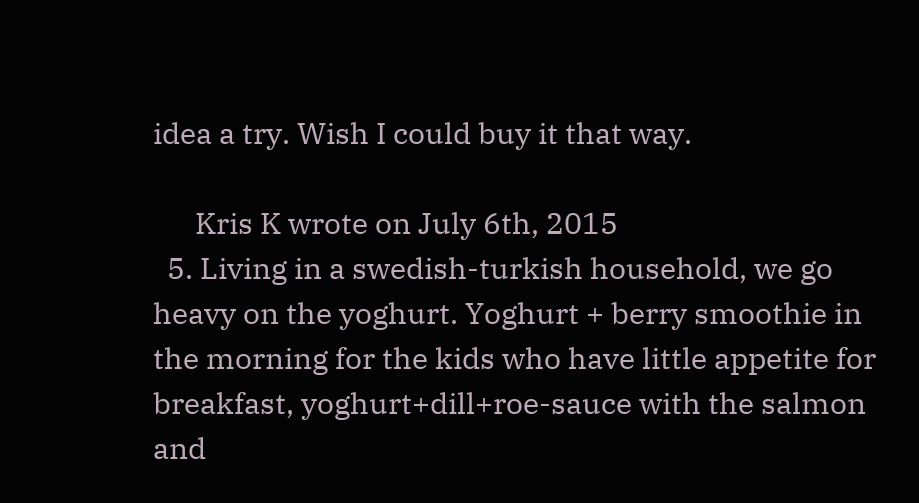idea a try. Wish I could buy it that way.

      Kris K wrote on July 6th, 2015
  5. Living in a swedish-turkish household, we go heavy on the yoghurt. Yoghurt + berry smoothie in the morning for the kids who have little appetite for breakfast, yoghurt+dill+roe-sauce with the salmon and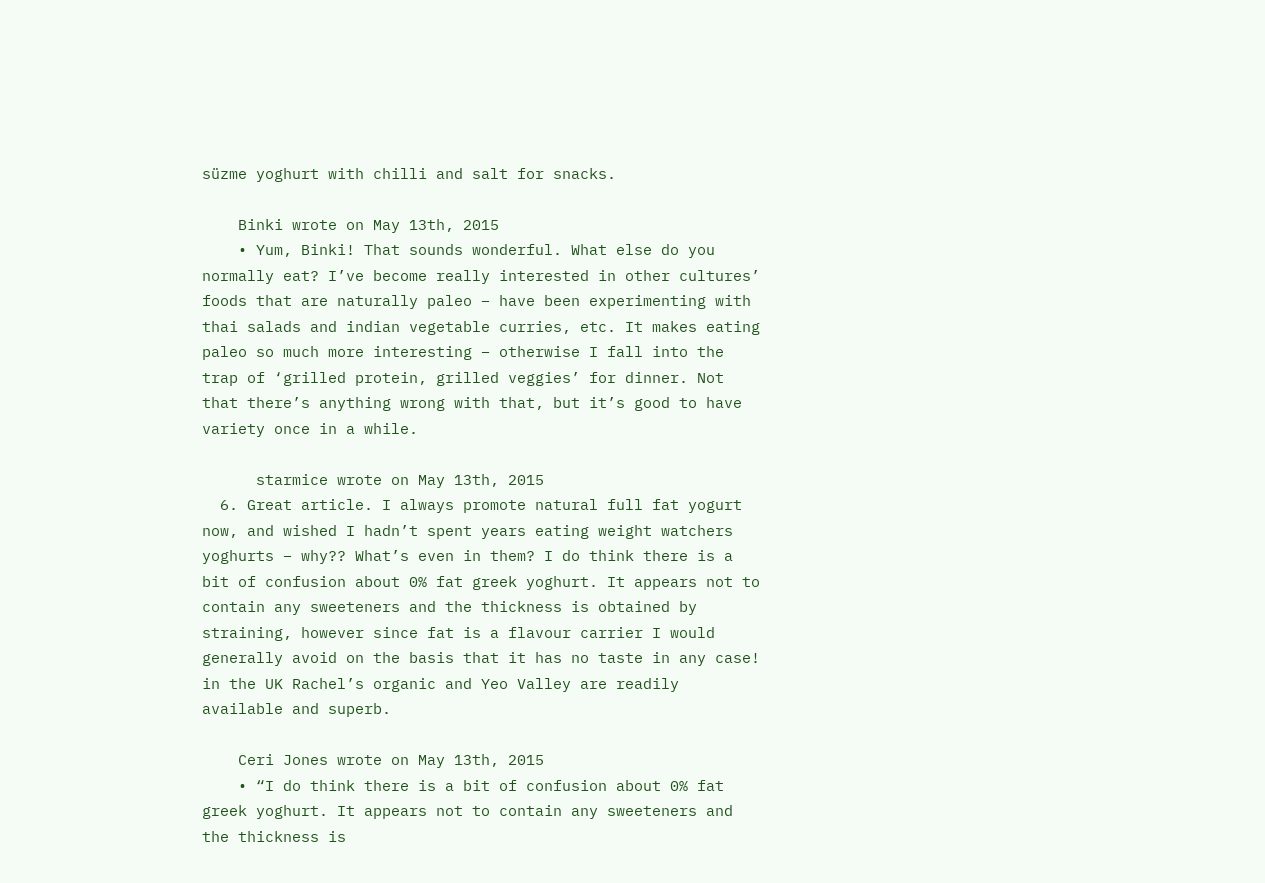süzme yoghurt with chilli and salt for snacks.

    Binki wrote on May 13th, 2015
    • Yum, Binki! That sounds wonderful. What else do you normally eat? I’ve become really interested in other cultures’ foods that are naturally paleo – have been experimenting with thai salads and indian vegetable curries, etc. It makes eating paleo so much more interesting – otherwise I fall into the trap of ‘grilled protein, grilled veggies’ for dinner. Not that there’s anything wrong with that, but it’s good to have variety once in a while.

      starmice wrote on May 13th, 2015
  6. Great article. I always promote natural full fat yogurt now, and wished I hadn’t spent years eating weight watchers yoghurts – why?? What’s even in them? I do think there is a bit of confusion about 0% fat greek yoghurt. It appears not to contain any sweeteners and the thickness is obtained by straining, however since fat is a flavour carrier I would generally avoid on the basis that it has no taste in any case! in the UK Rachel’s organic and Yeo Valley are readily available and superb.

    Ceri Jones wrote on May 13th, 2015
    • “I do think there is a bit of confusion about 0% fat greek yoghurt. It appears not to contain any sweeteners and the thickness is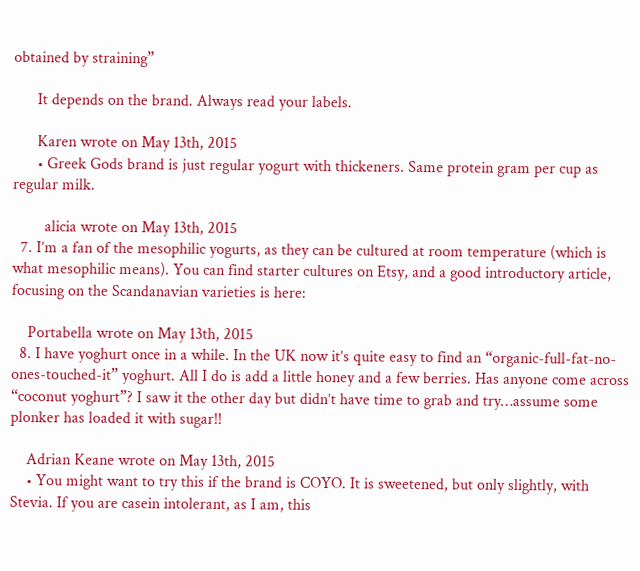obtained by straining”

      It depends on the brand. Always read your labels.

      Karen wrote on May 13th, 2015
      • Greek Gods brand is just regular yogurt with thickeners. Same protein gram per cup as regular milk.

        alicia wrote on May 13th, 2015
  7. I’m a fan of the mesophilic yogurts, as they can be cultured at room temperature (which is what mesophilic means). You can find starter cultures on Etsy, and a good introductory article, focusing on the Scandanavian varieties is here:

    Portabella wrote on May 13th, 2015
  8. I have yoghurt once in a while. In the UK now it’s quite easy to find an “organic-full-fat-no-ones-touched-it” yoghurt. All I do is add a little honey and a few berries. Has anyone come across “coconut yoghurt”? I saw it the other day but didn’t have time to grab and try…assume some plonker has loaded it with sugar!!

    Adrian Keane wrote on May 13th, 2015
    • You might want to try this if the brand is COYO. It is sweetened, but only slightly, with Stevia. If you are casein intolerant, as I am, this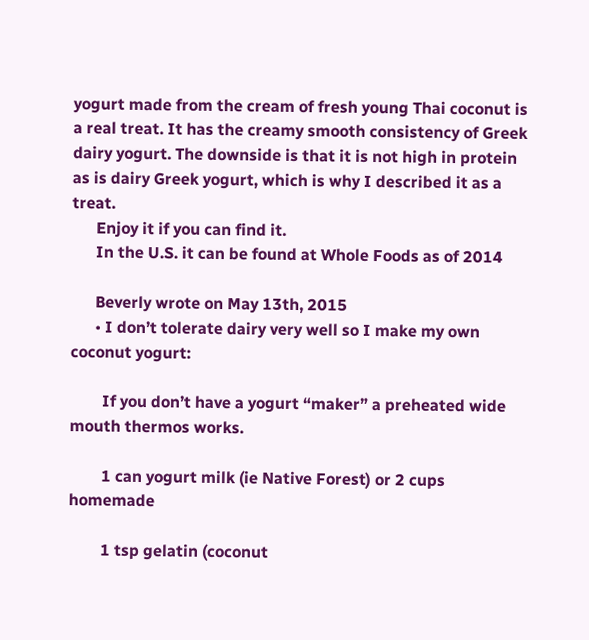yogurt made from the cream of fresh young Thai coconut is a real treat. It has the creamy smooth consistency of Greek dairy yogurt. The downside is that it is not high in protein as is dairy Greek yogurt, which is why I described it as a treat.
      Enjoy it if you can find it.
      In the U.S. it can be found at Whole Foods as of 2014

      Beverly wrote on May 13th, 2015
      • I don’t tolerate dairy very well so I make my own coconut yogurt:

        If you don’t have a yogurt “maker” a preheated wide mouth thermos works.

        1 can yogurt milk (ie Native Forest) or 2 cups homemade

        1 tsp gelatin (coconut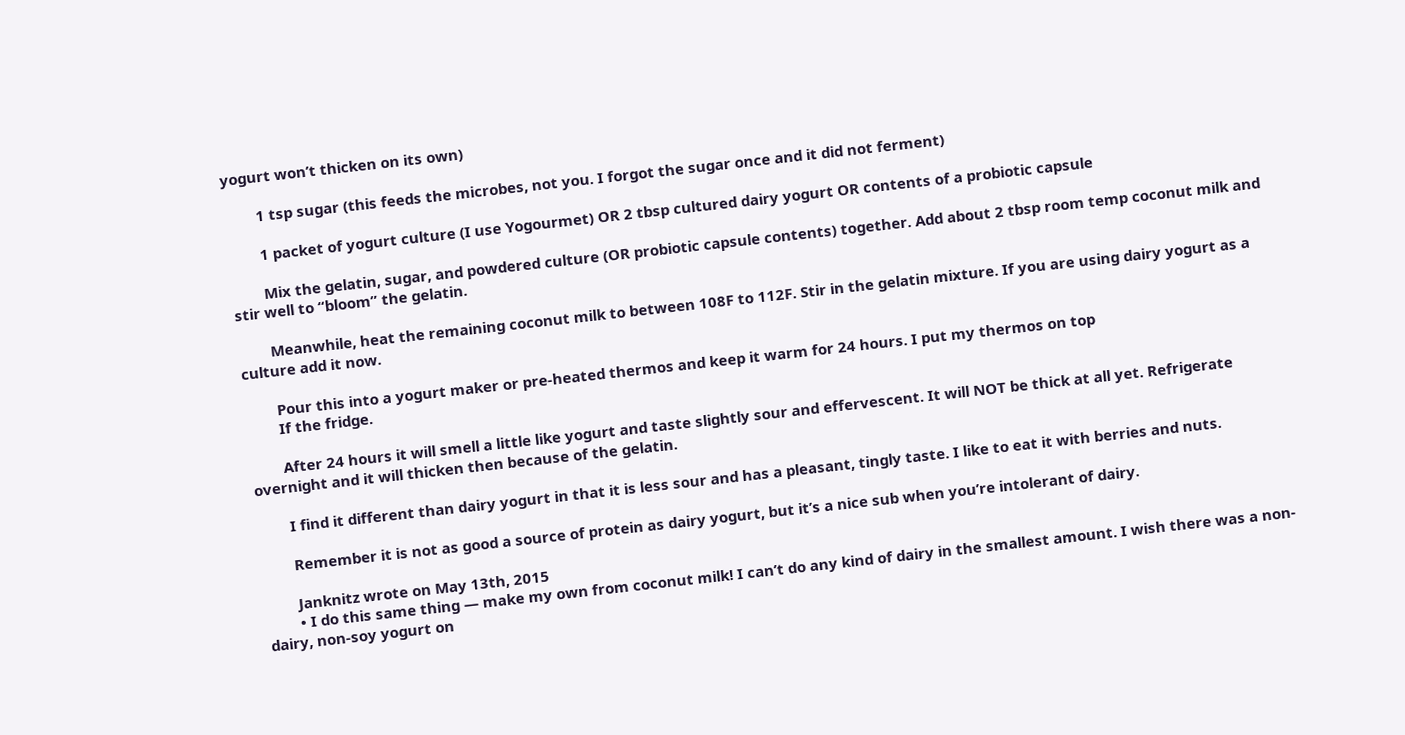yogurt won’t thicken on its own)

        1 tsp sugar (this feeds the microbes, not you. I forgot the sugar once and it did not ferment)

        1 packet of yogurt culture (I use Yogourmet) OR 2 tbsp cultured dairy yogurt OR contents of a probiotic capsule

        Mix the gelatin, sugar, and powdered culture (OR probiotic capsule contents) together. Add about 2 tbsp room temp coconut milk and stir well to “bloom” the gelatin.

        Meanwhile, heat the remaining coconut milk to between 108F to 112F. Stir in the gelatin mixture. If you are using dairy yogurt as a culture add it now.

        Pour this into a yogurt maker or pre-heated thermos and keep it warm for 24 hours. I put my thermos on top
        If the fridge.

        After 24 hours it will smell a little like yogurt and taste slightly sour and effervescent. It will NOT be thick at all yet. Refrigerate overnight and it will thicken then because of the gelatin.

        I find it different than dairy yogurt in that it is less sour and has a pleasant, tingly taste. I like to eat it with berries and nuts.

        Remember it is not as good a source of protein as dairy yogurt, but it’s a nice sub when you’re intolerant of dairy.

        Janknitz wrote on May 13th, 2015
        • I do this same thing — make my own from coconut milk! I can’t do any kind of dairy in the smallest amount. I wish there was a non-dairy, non-soy yogurt on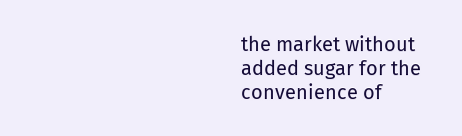the market without added sugar for the convenience of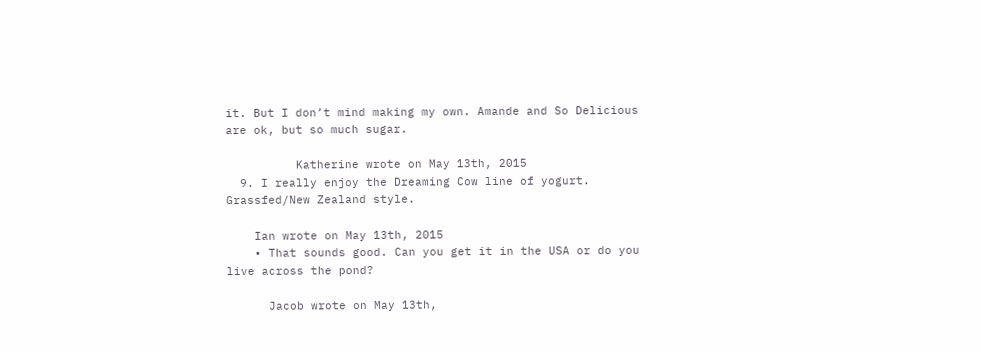it. But I don’t mind making my own. Amande and So Delicious are ok, but so much sugar.

          Katherine wrote on May 13th, 2015
  9. I really enjoy the Dreaming Cow line of yogurt. Grassfed/New Zealand style.

    Ian wrote on May 13th, 2015
    • That sounds good. Can you get it in the USA or do you live across the pond?

      Jacob wrote on May 13th,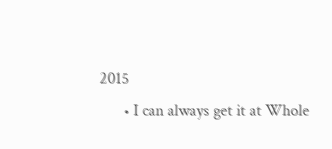2015
      • I can always get it at Whole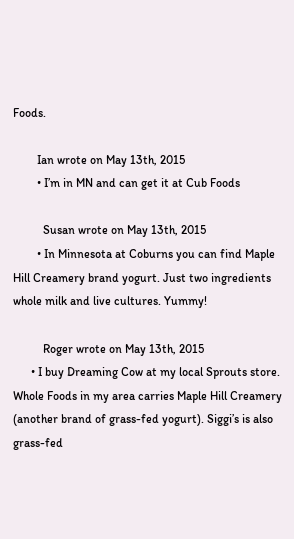Foods.

        Ian wrote on May 13th, 2015
        • I’m in MN and can get it at Cub Foods

          Susan wrote on May 13th, 2015
        • In Minnesota at Coburns you can find Maple Hill Creamery brand yogurt. Just two ingredients whole milk and live cultures. Yummy!

          Roger wrote on May 13th, 2015
      • I buy Dreaming Cow at my local Sprouts store. Whole Foods in my area carries Maple Hill Creamery (another brand of grass-fed yogurt). Siggi’s is also grass-fed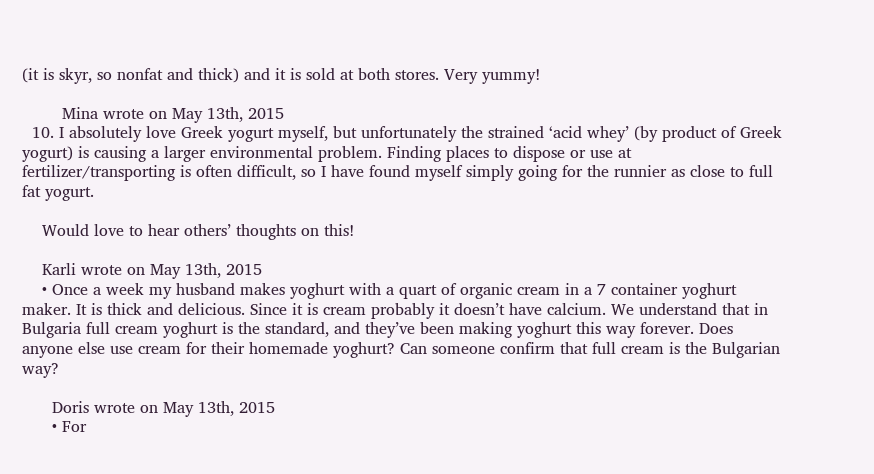(it is skyr, so nonfat and thick) and it is sold at both stores. Very yummy!

        Mina wrote on May 13th, 2015
  10. I absolutely love Greek yogurt myself, but unfortunately the strained ‘acid whey’ (by product of Greek yogurt) is causing a larger environmental problem. Finding places to dispose or use at fertilizer/transporting is often difficult, so I have found myself simply going for the runnier as close to full fat yogurt.

    Would love to hear others’ thoughts on this!

    Karli wrote on May 13th, 2015
    • Once a week my husband makes yoghurt with a quart of organic cream in a 7 container yoghurt maker. It is thick and delicious. Since it is cream probably it doesn’t have calcium. We understand that in Bulgaria full cream yoghurt is the standard, and they’ve been making yoghurt this way forever. Does anyone else use cream for their homemade yoghurt? Can someone confirm that full cream is the Bulgarian way?

      Doris wrote on May 13th, 2015
      • For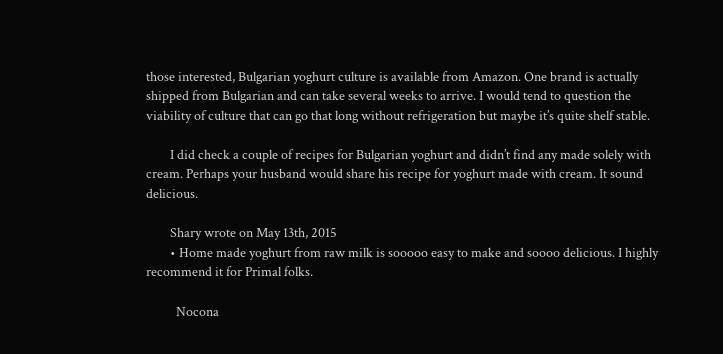those interested, Bulgarian yoghurt culture is available from Amazon. One brand is actually shipped from Bulgarian and can take several weeks to arrive. I would tend to question the viability of culture that can go that long without refrigeration but maybe it’s quite shelf stable.

        I did check a couple of recipes for Bulgarian yoghurt and didn’t find any made solely with cream. Perhaps your husband would share his recipe for yoghurt made with cream. It sound delicious.

        Shary wrote on May 13th, 2015
        • Home made yoghurt from raw milk is sooooo easy to make and soooo delicious. I highly recommend it for Primal folks.

          Nocona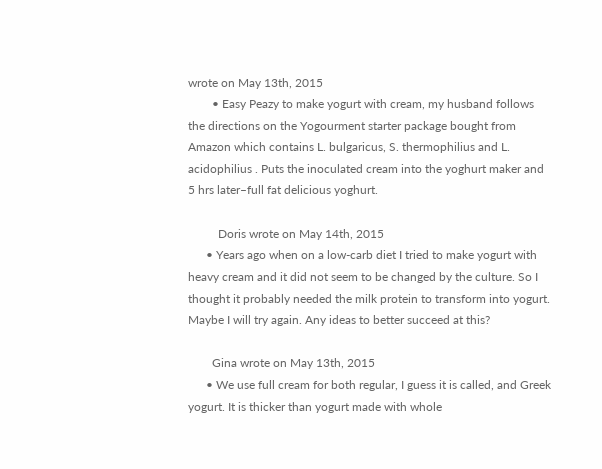wrote on May 13th, 2015
        • Easy Peazy to make yogurt with cream, my husband follows the directions on the Yogourment starter package bought from Amazon which contains L. bulgaricus, S. thermophilius and L. acidophilius . Puts the inoculated cream into the yoghurt maker and 5 hrs later–full fat delicious yoghurt.

          Doris wrote on May 14th, 2015
      • Years ago when on a low-carb diet I tried to make yogurt with heavy cream and it did not seem to be changed by the culture. So I thought it probably needed the milk protein to transform into yogurt. Maybe I will try again. Any ideas to better succeed at this?

        Gina wrote on May 13th, 2015
      • We use full cream for both regular, I guess it is called, and Greek yogurt. It is thicker than yogurt made with whole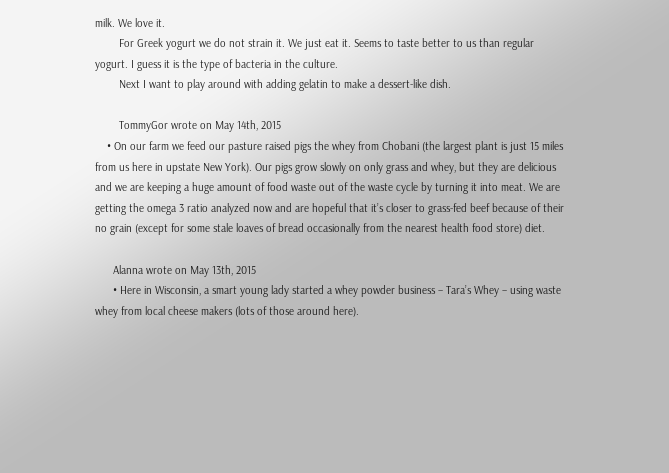milk. We love it.
        For Greek yogurt we do not strain it. We just eat it. Seems to taste better to us than regular yogurt. I guess it is the type of bacteria in the culture.
        Next I want to play around with adding gelatin to make a dessert-like dish.

        TommyGor wrote on May 14th, 2015
    • On our farm we feed our pasture raised pigs the whey from Chobani (the largest plant is just 15 miles from us here in upstate New York). Our pigs grow slowly on only grass and whey, but they are delicious and we are keeping a huge amount of food waste out of the waste cycle by turning it into meat. We are getting the omega 3 ratio analyzed now and are hopeful that it’s closer to grass-fed beef because of their no grain (except for some stale loaves of bread occasionally from the nearest health food store) diet.

      Alanna wrote on May 13th, 2015
      • Here in Wisconsin, a smart young lady started a whey powder business – Tara’s Whey – using waste whey from local cheese makers (lots of those around here).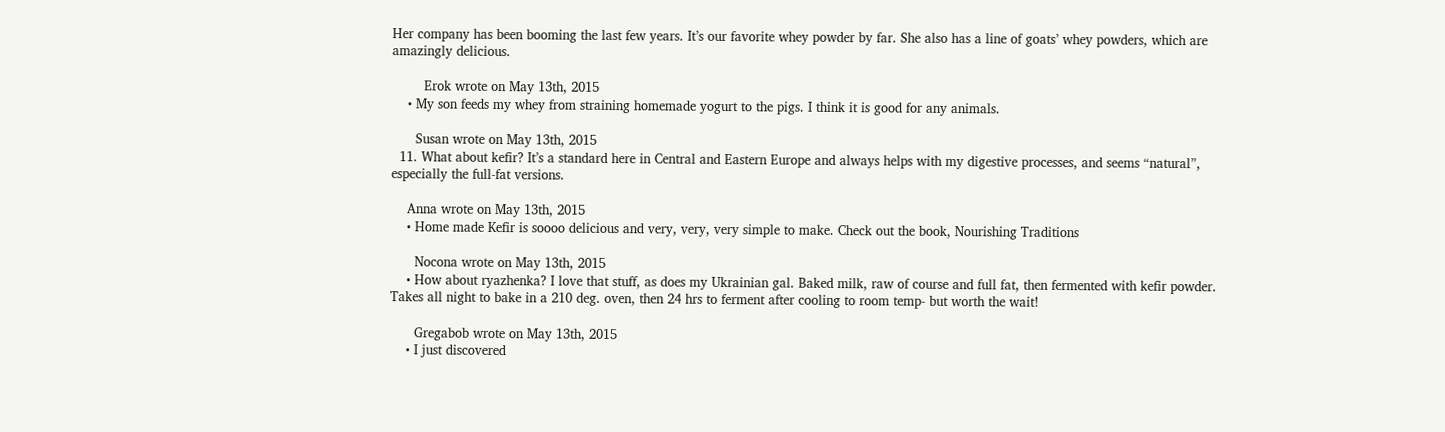Her company has been booming the last few years. It’s our favorite whey powder by far. She also has a line of goats’ whey powders, which are amazingly delicious.

        Erok wrote on May 13th, 2015
    • My son feeds my whey from straining homemade yogurt to the pigs. I think it is good for any animals.

      Susan wrote on May 13th, 2015
  11. What about kefir? It’s a standard here in Central and Eastern Europe and always helps with my digestive processes, and seems “natural”, especially the full-fat versions.

    Anna wrote on May 13th, 2015
    • Home made Kefir is soooo delicious and very, very, very simple to make. Check out the book, Nourishing Traditions

      Nocona wrote on May 13th, 2015
    • How about ryazhenka? I love that stuff, as does my Ukrainian gal. Baked milk, raw of course and full fat, then fermented with kefir powder. Takes all night to bake in a 210 deg. oven, then 24 hrs to ferment after cooling to room temp- but worth the wait!

      Gregabob wrote on May 13th, 2015
    • I just discovered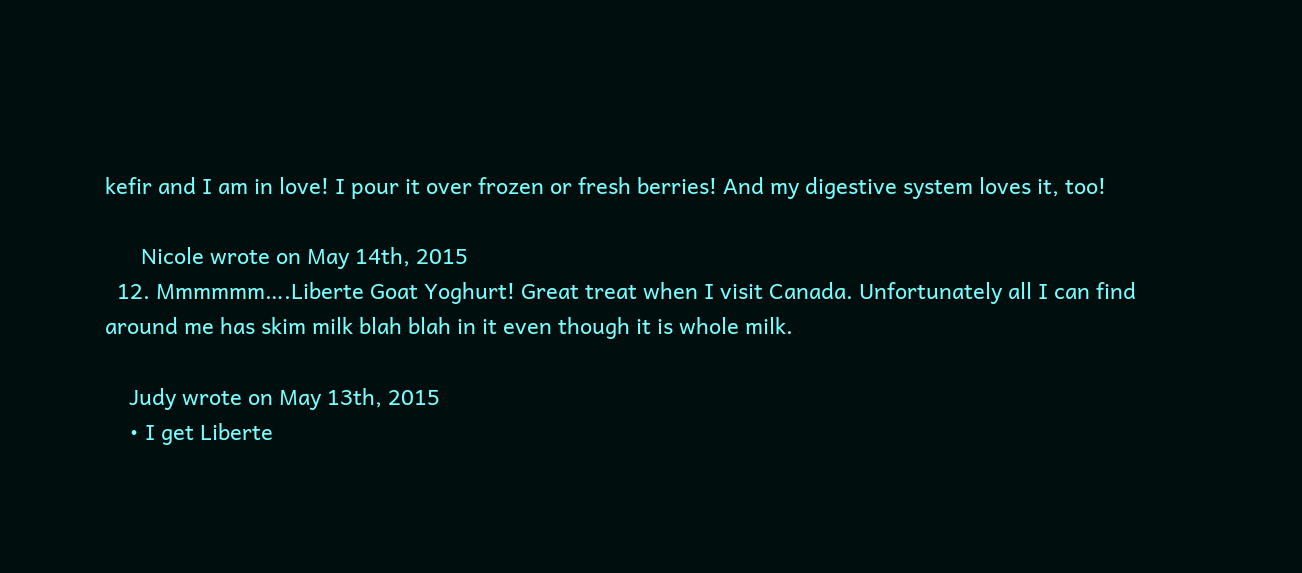kefir and I am in love! I pour it over frozen or fresh berries! And my digestive system loves it, too!

      Nicole wrote on May 14th, 2015
  12. Mmmmmm….Liberte Goat Yoghurt! Great treat when I visit Canada. Unfortunately all I can find around me has skim milk blah blah in it even though it is whole milk.

    Judy wrote on May 13th, 2015
    • I get Liberte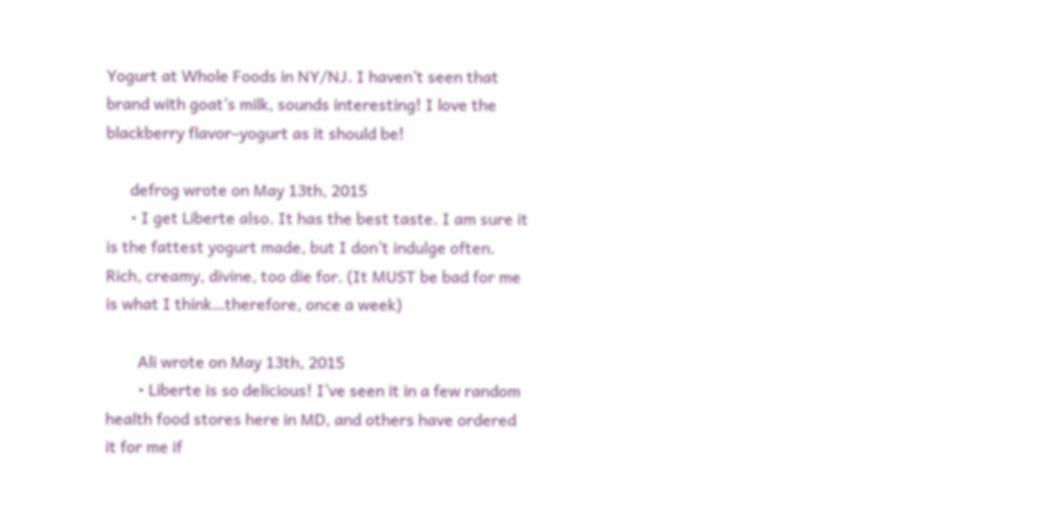Yogurt at Whole Foods in NY/NJ. I haven’t seen that brand with goat’s milk, sounds interesting! I love the blackberry flavor–yogurt as it should be!

      defrog wrote on May 13th, 2015
      • I get Liberte also. It has the best taste. I am sure it is the fattest yogurt made, but I don’t indulge often. Rich, creamy, divine, too die for. (It MUST be bad for me is what I think…therefore, once a week)

        Ali wrote on May 13th, 2015
        • Liberte is so delicious! I’ve seen it in a few random health food stores here in MD, and others have ordered it for me if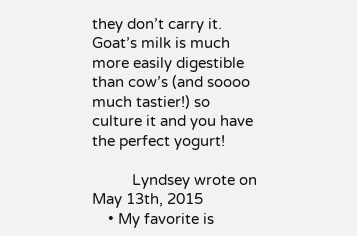they don’t carry it. Goat’s milk is much more easily digestible than cow’s (and soooo much tastier!) so culture it and you have the perfect yogurt!

          Lyndsey wrote on May 13th, 2015
    • My favorite is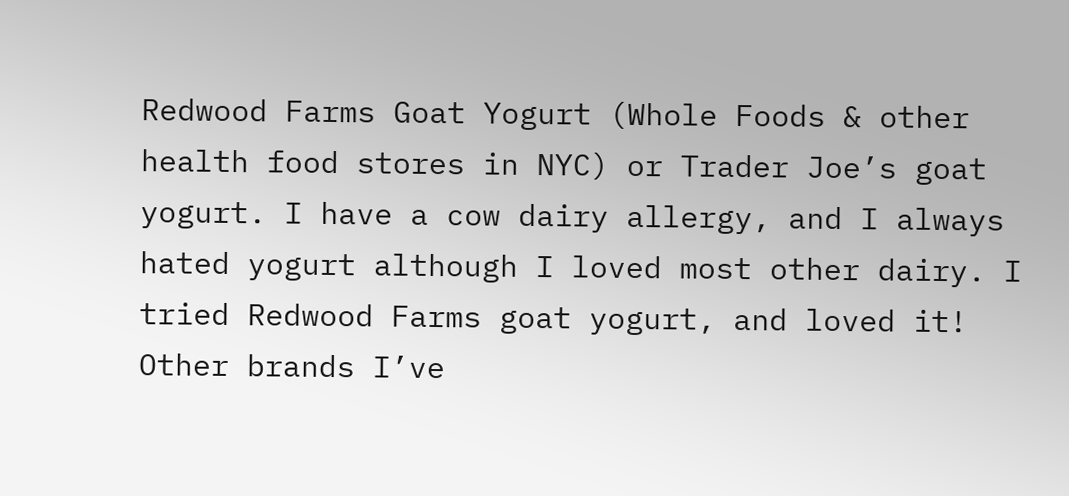Redwood Farms Goat Yogurt (Whole Foods & other health food stores in NYC) or Trader Joe’s goat yogurt. I have a cow dairy allergy, and I always hated yogurt although I loved most other dairy. I tried Redwood Farms goat yogurt, and loved it! Other brands I’ve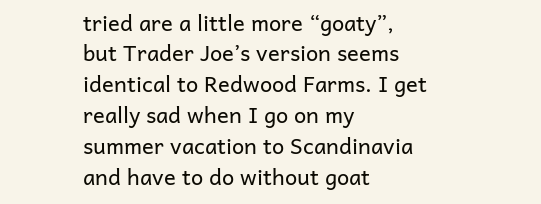tried are a little more “goaty”, but Trader Joe’s version seems identical to Redwood Farms. I get really sad when I go on my summer vacation to Scandinavia and have to do without goat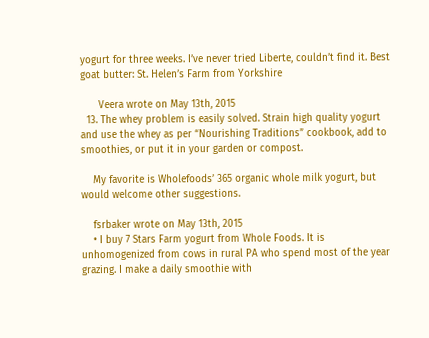yogurt for three weeks. I’ve never tried Liberte, couldn’t find it. Best goat butter: St. Helen’s Farm from Yorkshire

      Veera wrote on May 13th, 2015
  13. The whey problem is easily solved. Strain high quality yogurt and use the whey as per “Nourishing Traditions” cookbook, add to smoothies, or put it in your garden or compost.

    My favorite is Wholefoods’ 365 organic whole milk yogurt, but would welcome other suggestions.

    fsrbaker wrote on May 13th, 2015
    • I buy 7 Stars Farm yogurt from Whole Foods. It is unhomogenized from cows in rural PA who spend most of the year grazing. I make a daily smoothie with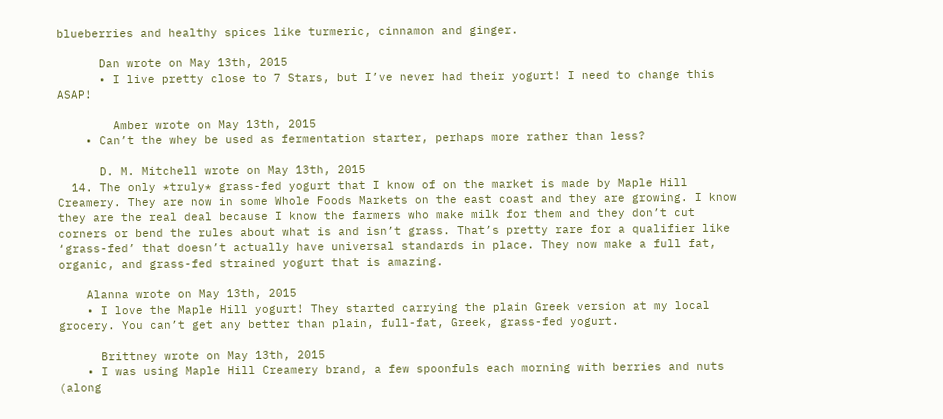blueberries and healthy spices like turmeric, cinnamon and ginger.

      Dan wrote on May 13th, 2015
      • I live pretty close to 7 Stars, but I’ve never had their yogurt! I need to change this ASAP!

        Amber wrote on May 13th, 2015
    • Can’t the whey be used as fermentation starter, perhaps more rather than less?

      D. M. Mitchell wrote on May 13th, 2015
  14. The only *truly* grass-fed yogurt that I know of on the market is made by Maple Hill Creamery. They are now in some Whole Foods Markets on the east coast and they are growing. I know they are the real deal because I know the farmers who make milk for them and they don’t cut corners or bend the rules about what is and isn’t grass. That’s pretty rare for a qualifier like ‘grass-fed’ that doesn’t actually have universal standards in place. They now make a full fat, organic, and grass-fed strained yogurt that is amazing.

    Alanna wrote on May 13th, 2015
    • I love the Maple Hill yogurt! They started carrying the plain Greek version at my local grocery. You can’t get any better than plain, full-fat, Greek, grass-fed yogurt.

      Brittney wrote on May 13th, 2015
    • I was using Maple Hill Creamery brand, a few spoonfuls each morning with berries and nuts (along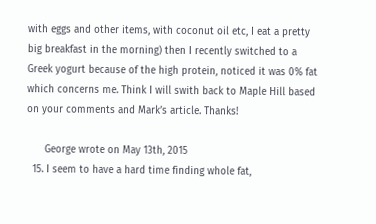with eggs and other items, with coconut oil etc, I eat a pretty big breakfast in the morning) then I recently switched to a Greek yogurt because of the high protein, noticed it was 0% fat which concerns me. Think I will swith back to Maple Hill based on your comments and Mark’s article. Thanks!

      George wrote on May 13th, 2015
  15. I seem to have a hard time finding whole fat,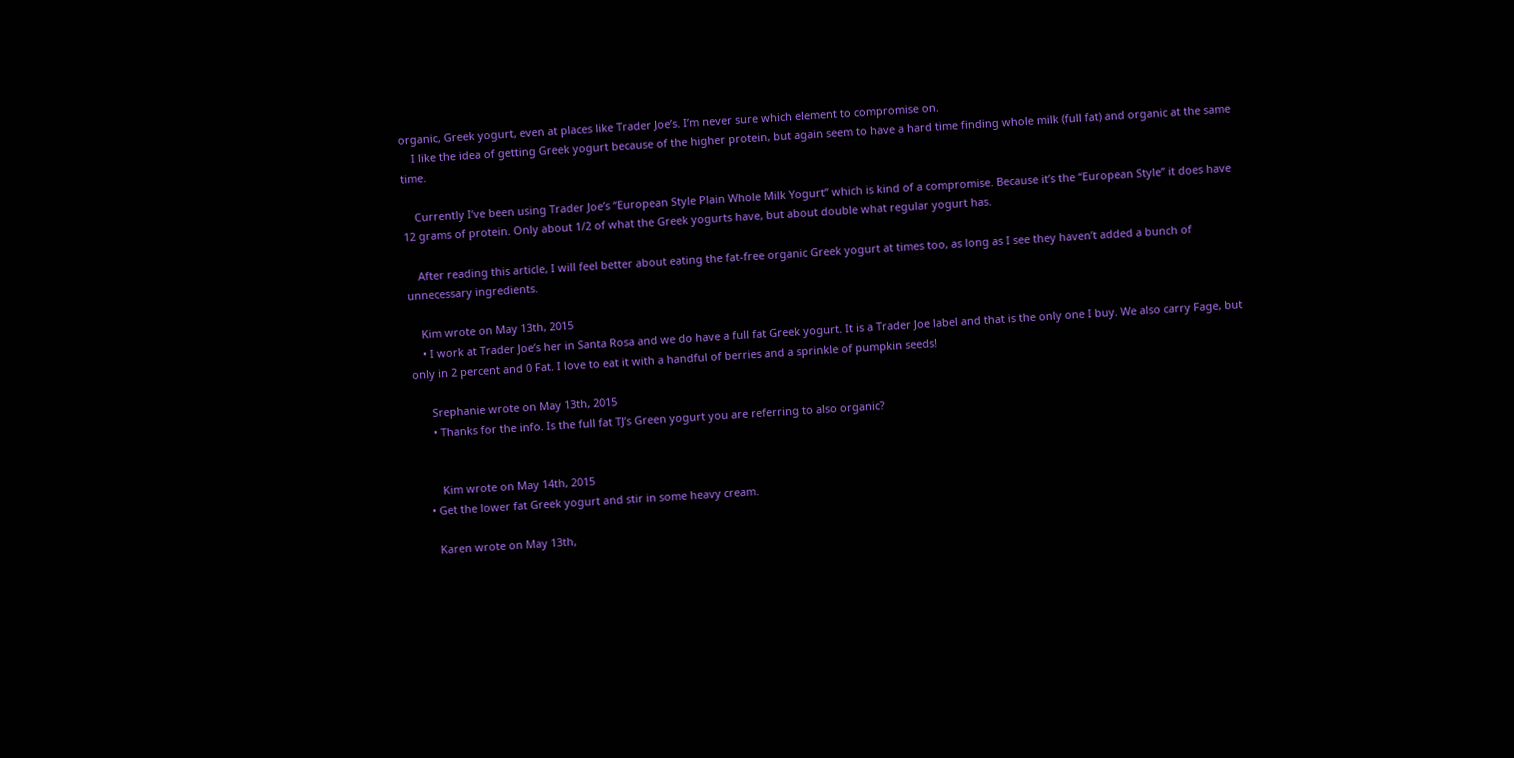organic, Greek yogurt, even at places like Trader Joe’s. I’m never sure which element to compromise on.
    I like the idea of getting Greek yogurt because of the higher protein, but again seem to have a hard time finding whole milk (full fat) and organic at the same time.

    Currently I’ve been using Trader Joe’s “European Style Plain Whole Milk Yogurt” which is kind of a compromise. Because it’s the “European Style” it does have 12 grams of protein. Only about 1/2 of what the Greek yogurts have, but about double what regular yogurt has.

    After reading this article, I will feel better about eating the fat-free organic Greek yogurt at times too, as long as I see they haven’t added a bunch of unnecessary ingredients.

    Kim wrote on May 13th, 2015
    • I work at Trader Joe’s her in Santa Rosa and we do have a full fat Greek yogurt. It is a Trader Joe label and that is the only one I buy. We also carry Fage, but only in 2 percent and 0 Fat. I love to eat it with a handful of berries and a sprinkle of pumpkin seeds!

      Srephanie wrote on May 13th, 2015
      • Thanks for the info. Is the full fat TJ’s Green yogurt you are referring to also organic?


        Kim wrote on May 14th, 2015
    • Get the lower fat Greek yogurt and stir in some heavy cream.

      Karen wrote on May 13th,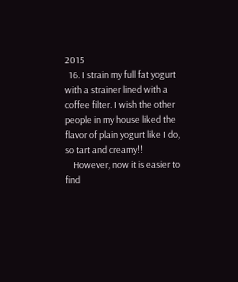2015
  16. I strain my full fat yogurt with a strainer lined with a coffee filter. I wish the other people in my house liked the flavor of plain yogurt like I do, so tart and creamy!!
    However, now it is easier to find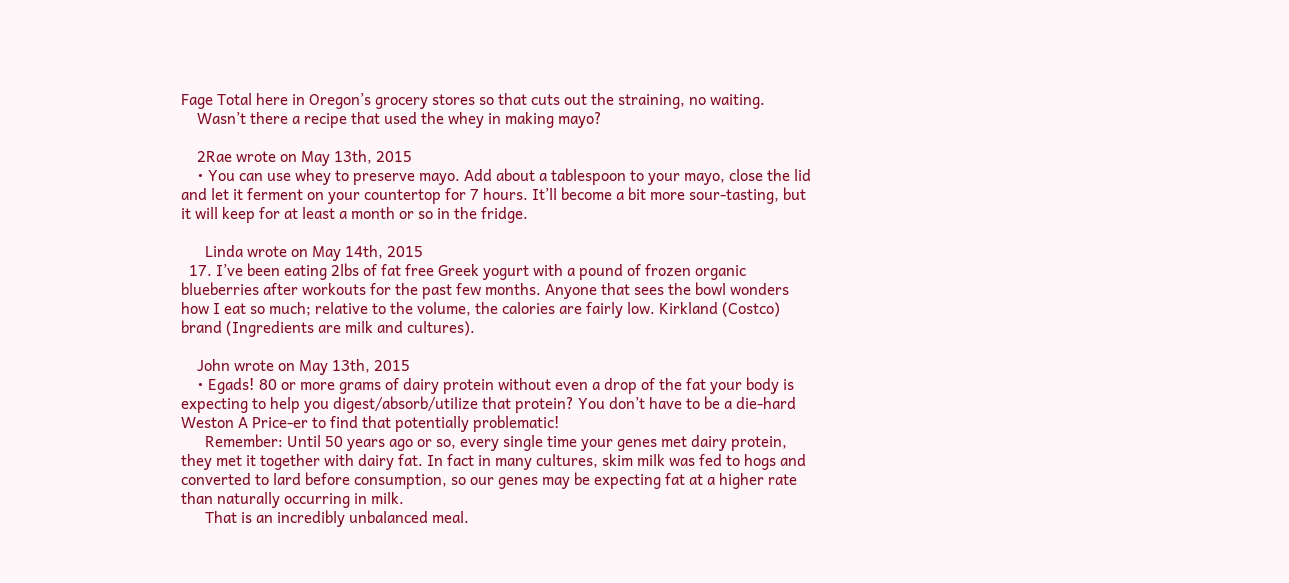Fage Total here in Oregon’s grocery stores so that cuts out the straining, no waiting.
    Wasn’t there a recipe that used the whey in making mayo?

    2Rae wrote on May 13th, 2015
    • You can use whey to preserve mayo. Add about a tablespoon to your mayo, close the lid and let it ferment on your countertop for 7 hours. It’ll become a bit more sour-tasting, but it will keep for at least a month or so in the fridge.

      Linda wrote on May 14th, 2015
  17. I’ve been eating 2lbs of fat free Greek yogurt with a pound of frozen organic blueberries after workouts for the past few months. Anyone that sees the bowl wonders how I eat so much; relative to the volume, the calories are fairly low. Kirkland (Costco) brand (Ingredients are milk and cultures).

    John wrote on May 13th, 2015
    • Egads! 80 or more grams of dairy protein without even a drop of the fat your body is expecting to help you digest/absorb/utilize that protein? You don’t have to be a die-hard Weston A Price-er to find that potentially problematic!
      Remember: Until 50 years ago or so, every single time your genes met dairy protein, they met it together with dairy fat. In fact in many cultures, skim milk was fed to hogs and converted to lard before consumption, so our genes may be expecting fat at a higher rate than naturally occurring in milk.
      That is an incredibly unbalanced meal.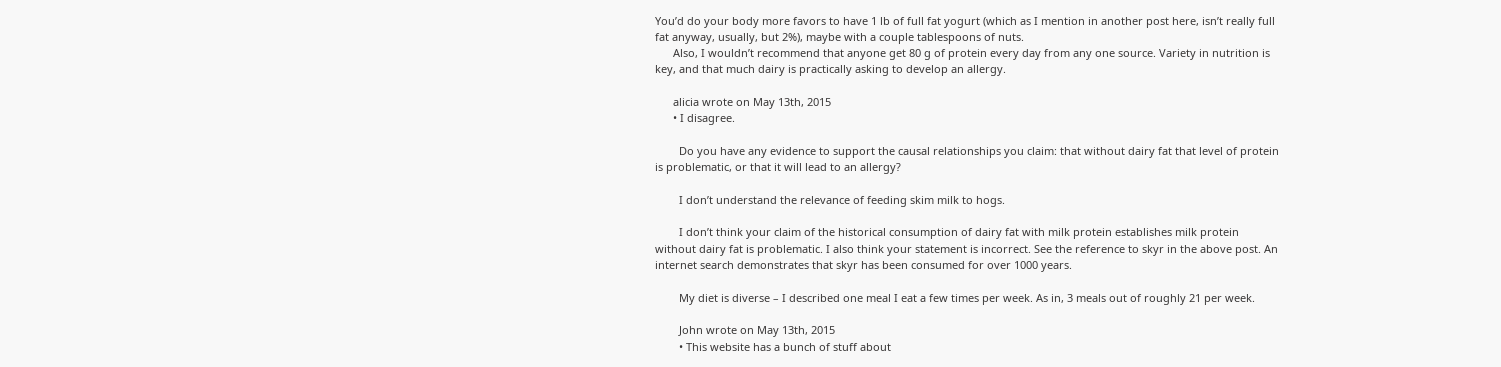You’d do your body more favors to have 1 lb of full fat yogurt (which as I mention in another post here, isn’t really full fat anyway, usually, but 2%), maybe with a couple tablespoons of nuts.
      Also, I wouldn’t recommend that anyone get 80 g of protein every day from any one source. Variety in nutrition is key, and that much dairy is practically asking to develop an allergy.

      alicia wrote on May 13th, 2015
      • I disagree.

        Do you have any evidence to support the causal relationships you claim: that without dairy fat that level of protein is problematic, or that it will lead to an allergy?

        I don’t understand the relevance of feeding skim milk to hogs.

        I don’t think your claim of the historical consumption of dairy fat with milk protein establishes milk protein without dairy fat is problematic. I also think your statement is incorrect. See the reference to skyr in the above post. An internet search demonstrates that skyr has been consumed for over 1000 years.

        My diet is diverse – I described one meal I eat a few times per week. As in, 3 meals out of roughly 21 per week.

        John wrote on May 13th, 2015
        • This website has a bunch of stuff about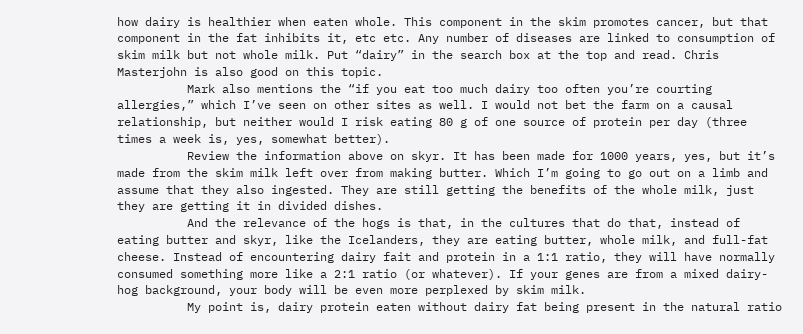how dairy is healthier when eaten whole. This component in the skim promotes cancer, but that component in the fat inhibits it, etc etc. Any number of diseases are linked to consumption of skim milk but not whole milk. Put “dairy” in the search box at the top and read. Chris Masterjohn is also good on this topic.
          Mark also mentions the “if you eat too much dairy too often you’re courting allergies,” which I’ve seen on other sites as well. I would not bet the farm on a causal relationship, but neither would I risk eating 80 g of one source of protein per day (three times a week is, yes, somewhat better).
          Review the information above on skyr. It has been made for 1000 years, yes, but it’s made from the skim milk left over from making butter. Which I’m going to go out on a limb and assume that they also ingested. They are still getting the benefits of the whole milk, just they are getting it in divided dishes.
          And the relevance of the hogs is that, in the cultures that do that, instead of eating butter and skyr, like the Icelanders, they are eating butter, whole milk, and full-fat cheese. Instead of encountering dairy fait and protein in a 1:1 ratio, they will have normally consumed something more like a 2:1 ratio (or whatever). If your genes are from a mixed dairy-hog background, your body will be even more perplexed by skim milk.
          My point is, dairy protein eaten without dairy fat being present in the natural ratio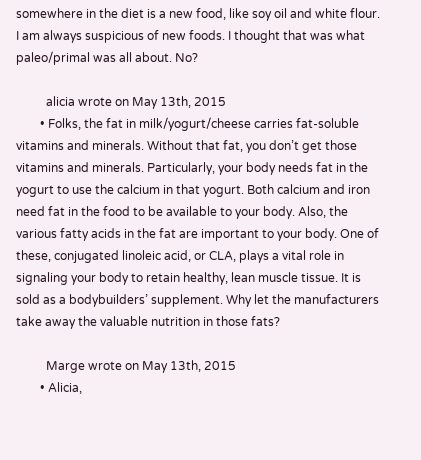somewhere in the diet is a new food, like soy oil and white flour. I am always suspicious of new foods. I thought that was what paleo/primal was all about. No?

          alicia wrote on May 13th, 2015
        • Folks, the fat in milk/yogurt/cheese carries fat-soluble vitamins and minerals. Without that fat, you don’t get those vitamins and minerals. Particularly, your body needs fat in the yogurt to use the calcium in that yogurt. Both calcium and iron need fat in the food to be available to your body. Also, the various fatty acids in the fat are important to your body. One of these, conjugated linoleic acid, or CLA, plays a vital role in signaling your body to retain healthy, lean muscle tissue. It is sold as a bodybuilders’ supplement. Why let the manufacturers take away the valuable nutrition in those fats?

          Marge wrote on May 13th, 2015
        • Alicia,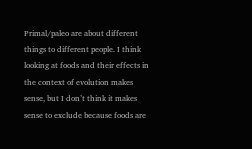Primal/paleo are about different things to different people. I think looking at foods and their effects in the context of evolution makes sense, but I don’t think it makes sense to exclude because foods are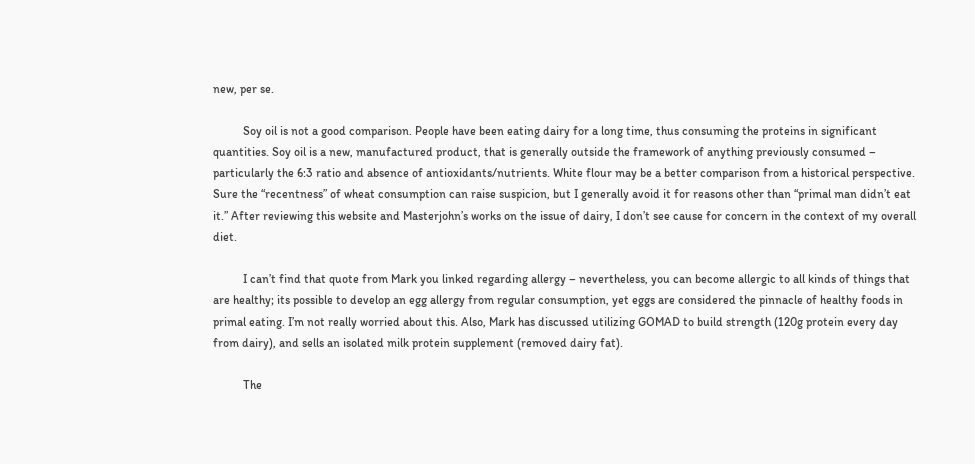new, per se.

          Soy oil is not a good comparison. People have been eating dairy for a long time, thus consuming the proteins in significant quantities. Soy oil is a new, manufactured product, that is generally outside the framework of anything previously consumed – particularly the 6:3 ratio and absence of antioxidants/nutrients. White flour may be a better comparison from a historical perspective. Sure the “recentness” of wheat consumption can raise suspicion, but I generally avoid it for reasons other than “primal man didn’t eat it.” After reviewing this website and Masterjohn’s works on the issue of dairy, I don’t see cause for concern in the context of my overall diet.

          I can’t find that quote from Mark you linked regarding allergy – nevertheless, you can become allergic to all kinds of things that are healthy; its possible to develop an egg allergy from regular consumption, yet eggs are considered the pinnacle of healthy foods in primal eating. I’m not really worried about this. Also, Mark has discussed utilizing GOMAD to build strength (120g protein every day from dairy), and sells an isolated milk protein supplement (removed dairy fat).

          The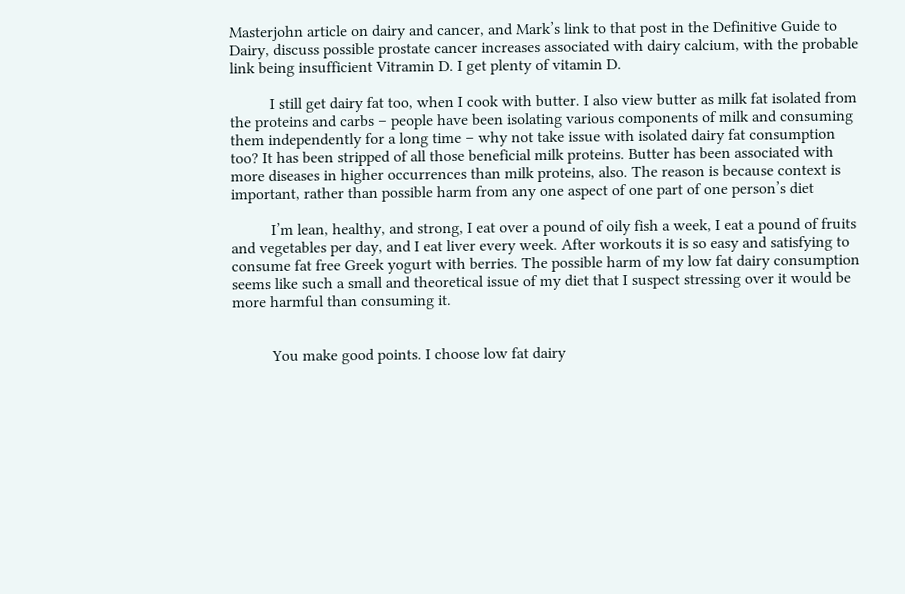Masterjohn article on dairy and cancer, and Mark’s link to that post in the Definitive Guide to Dairy, discuss possible prostate cancer increases associated with dairy calcium, with the probable link being insufficient Vitramin D. I get plenty of vitamin D.

          I still get dairy fat too, when I cook with butter. I also view butter as milk fat isolated from the proteins and carbs – people have been isolating various components of milk and consuming them independently for a long time – why not take issue with isolated dairy fat consumption too? It has been stripped of all those beneficial milk proteins. Butter has been associated with more diseases in higher occurrences than milk proteins, also. The reason is because context is important, rather than possible harm from any one aspect of one part of one person’s diet

          I’m lean, healthy, and strong, I eat over a pound of oily fish a week, I eat a pound of fruits and vegetables per day, and I eat liver every week. After workouts it is so easy and satisfying to consume fat free Greek yogurt with berries. The possible harm of my low fat dairy consumption seems like such a small and theoretical issue of my diet that I suspect stressing over it would be more harmful than consuming it.


          You make good points. I choose low fat dairy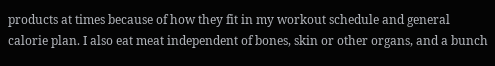products at times because of how they fit in my workout schedule and general calorie plan. I also eat meat independent of bones, skin or other organs, and a bunch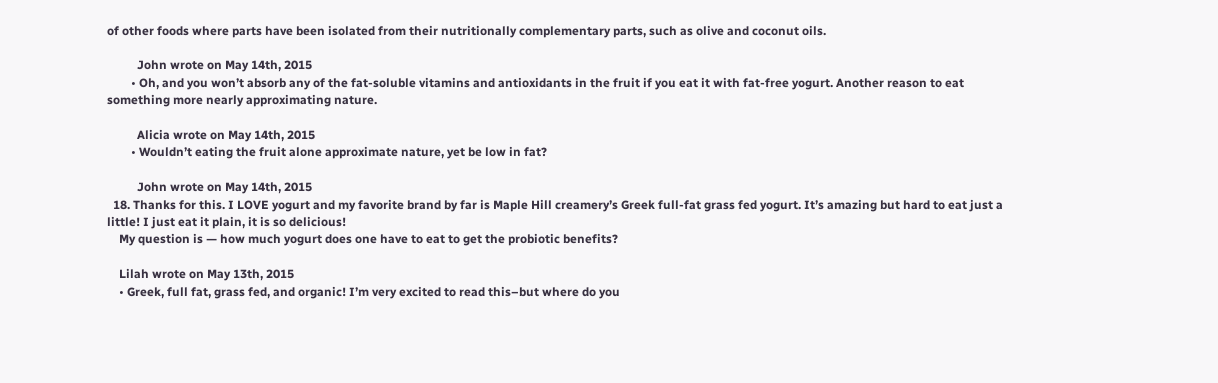of other foods where parts have been isolated from their nutritionally complementary parts, such as olive and coconut oils.

          John wrote on May 14th, 2015
        • Oh, and you won’t absorb any of the fat-soluble vitamins and antioxidants in the fruit if you eat it with fat-free yogurt. Another reason to eat something more nearly approximating nature.

          Alicia wrote on May 14th, 2015
        • Wouldn’t eating the fruit alone approximate nature, yet be low in fat?

          John wrote on May 14th, 2015
  18. Thanks for this. I LOVE yogurt and my favorite brand by far is Maple Hill creamery’s Greek full-fat grass fed yogurt. It’s amazing but hard to eat just a little! I just eat it plain, it is so delicious!
    My question is — how much yogurt does one have to eat to get the probiotic benefits?

    Lilah wrote on May 13th, 2015
    • Greek, full fat, grass fed, and organic! I’m very excited to read this–but where do you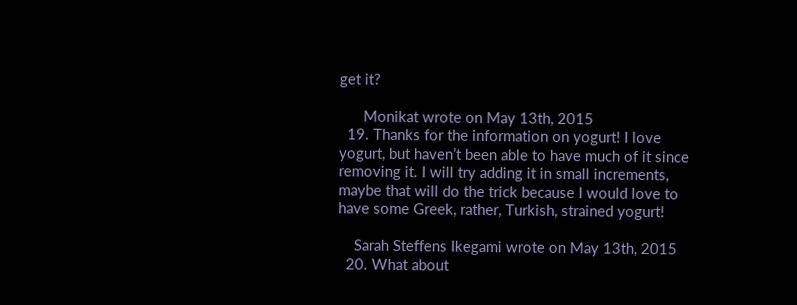get it?

      Monikat wrote on May 13th, 2015
  19. Thanks for the information on yogurt! I love yogurt, but haven’t been able to have much of it since removing it. I will try adding it in small increments, maybe that will do the trick because I would love to have some Greek, rather, Turkish, strained yogurt!

    Sarah Steffens Ikegami wrote on May 13th, 2015
  20. What about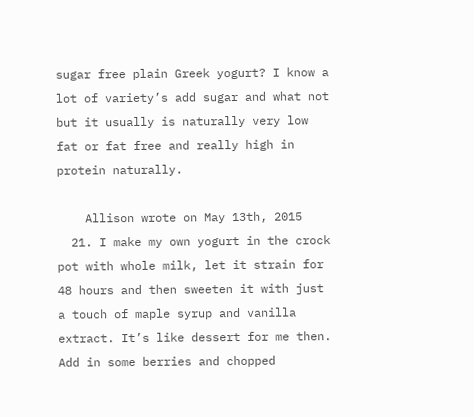sugar free plain Greek yogurt? I know a lot of variety’s add sugar and what not but it usually is naturally very low fat or fat free and really high in protein naturally.

    Allison wrote on May 13th, 2015
  21. I make my own yogurt in the crock pot with whole milk, let it strain for 48 hours and then sweeten it with just a touch of maple syrup and vanilla extract. It’s like dessert for me then. Add in some berries and chopped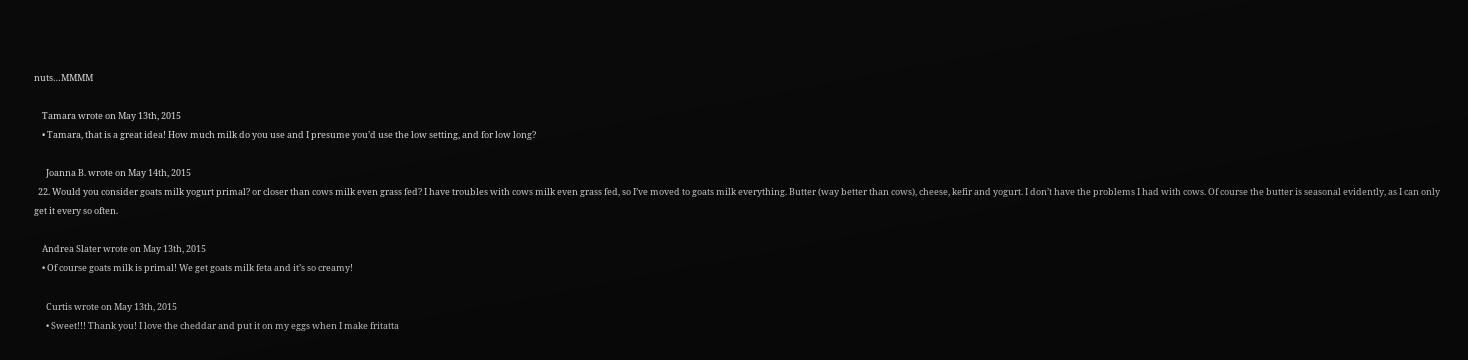nuts…MMMM

    Tamara wrote on May 13th, 2015
    • Tamara, that is a great idea! How much milk do you use and I presume you’d use the low setting, and for low long?

      Joanna B. wrote on May 14th, 2015
  22. Would you consider goats milk yogurt primal? or closer than cows milk even grass fed? I have troubles with cows milk even grass fed, so I’ve moved to goats milk everything. Butter (way better than cows), cheese, kefir and yogurt. I don’t have the problems I had with cows. Of course the butter is seasonal evidently, as I can only get it every so often.

    Andrea Slater wrote on May 13th, 2015
    • Of course goats milk is primal! We get goats milk feta and it’s so creamy!

      Curtis wrote on May 13th, 2015
      • Sweet!!! Thank you! I love the cheddar and put it on my eggs when I make fritatta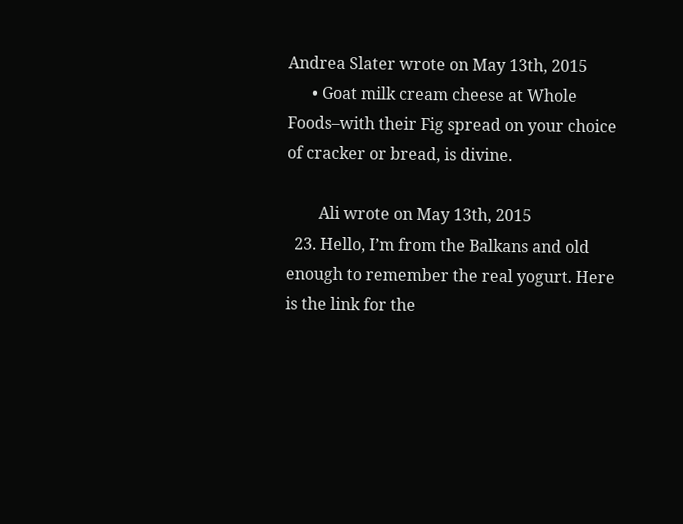Andrea Slater wrote on May 13th, 2015
      • Goat milk cream cheese at Whole Foods–with their Fig spread on your choice of cracker or bread, is divine.

        Ali wrote on May 13th, 2015
  23. Hello, I’m from the Balkans and old enough to remember the real yogurt. Here is the link for the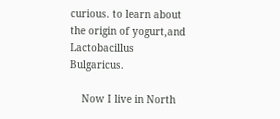curious. to learn about the origin of yogurt,and Lactobacillus Bulgaricus.

    Now I live in North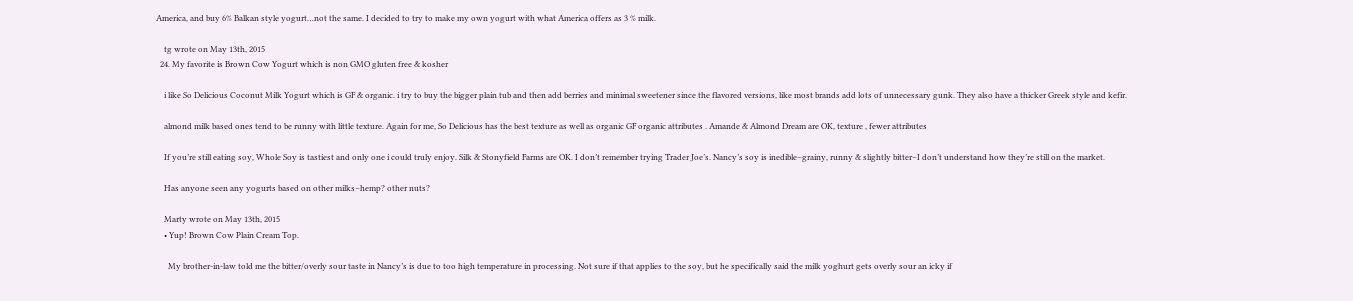America, and buy 6% Balkan style yogurt…not the same. I decided to try to make my own yogurt with what America offers as 3 % milk.

    tg wrote on May 13th, 2015
  24. My favorite is Brown Cow Yogurt which is non GMO gluten free & kosher

    i like So Delicious Coconut Milk Yogurt which is GF & organic. i try to buy the bigger plain tub and then add berries and minimal sweetener since the flavored versions, like most brands add lots of unnecessary gunk. They also have a thicker Greek style and kefir.

    almond milk based ones tend to be runny with little texture. Again for me, So Delicious has the best texture as well as organic GF organic attributes . Amande & Almond Dream are OK, texture , fewer attributes

    If you’re still eating soy, Whole Soy is tastiest and only one i could truly enjoy. Silk & Stonyfield Farms are OK. I don’t remember trying Trader Joe’s. Nancy’s soy is inedible–grainy, runny & slightly bitter–I don’t understand how they’re still on the market.

    Has anyone seen any yogurts based on other milks–hemp? other nuts?

    Marty wrote on May 13th, 2015
    • Yup! Brown Cow Plain Cream Top.

      My brother-in-law told me the bitter/overly sour taste in Nancy’s is due to too high temperature in processing. Not sure if that applies to the soy, but he specifically said the milk yoghurt gets overly sour an icky if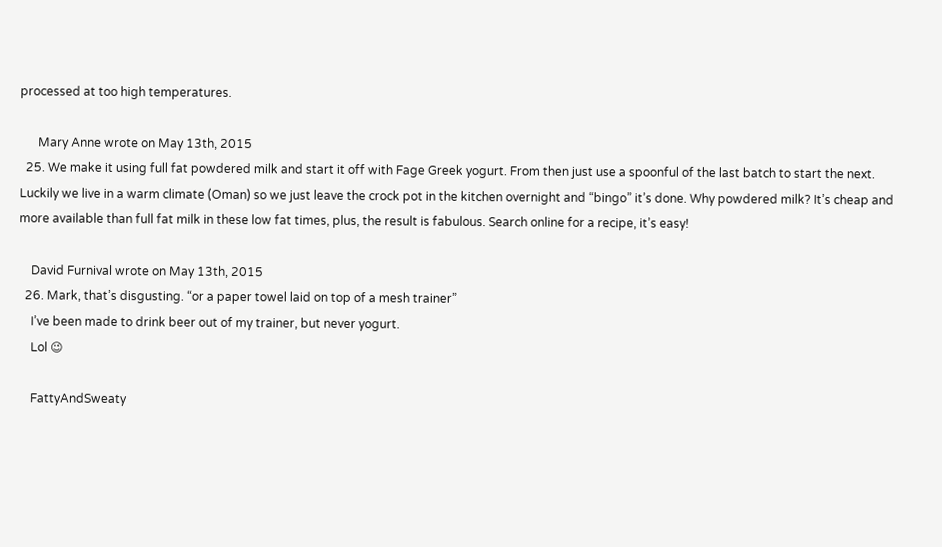processed at too high temperatures.

      Mary Anne wrote on May 13th, 2015
  25. We make it using full fat powdered milk and start it off with Fage Greek yogurt. From then just use a spoonful of the last batch to start the next. Luckily we live in a warm climate (Oman) so we just leave the crock pot in the kitchen overnight and “bingo” it’s done. Why powdered milk? It’s cheap and more available than full fat milk in these low fat times, plus, the result is fabulous. Search online for a recipe, it’s easy!

    David Furnival wrote on May 13th, 2015
  26. Mark, that’s disgusting. “or a paper towel laid on top of a mesh trainer”
    I’ve been made to drink beer out of my trainer, but never yogurt.
    Lol 😉

    FattyAndSweaty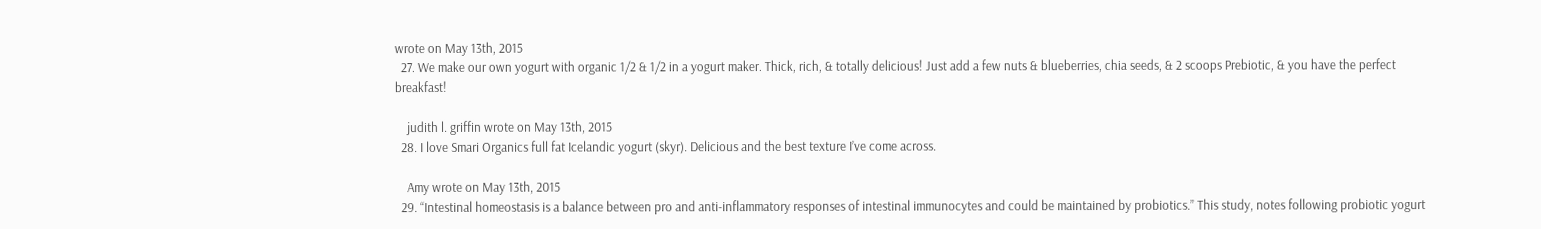wrote on May 13th, 2015
  27. We make our own yogurt with organic 1/2 & 1/2 in a yogurt maker. Thick, rich, & totally delicious! Just add a few nuts & blueberries, chia seeds, & 2 scoops Prebiotic, & you have the perfect breakfast!

    judith l. griffin wrote on May 13th, 2015
  28. I love Smari Organics full fat Icelandic yogurt (skyr). Delicious and the best texture I’ve come across.

    Amy wrote on May 13th, 2015
  29. “Intestinal homeostasis is a balance between pro and anti-inflammatory responses of intestinal immunocytes and could be maintained by probiotics.” This study, notes following probiotic yogurt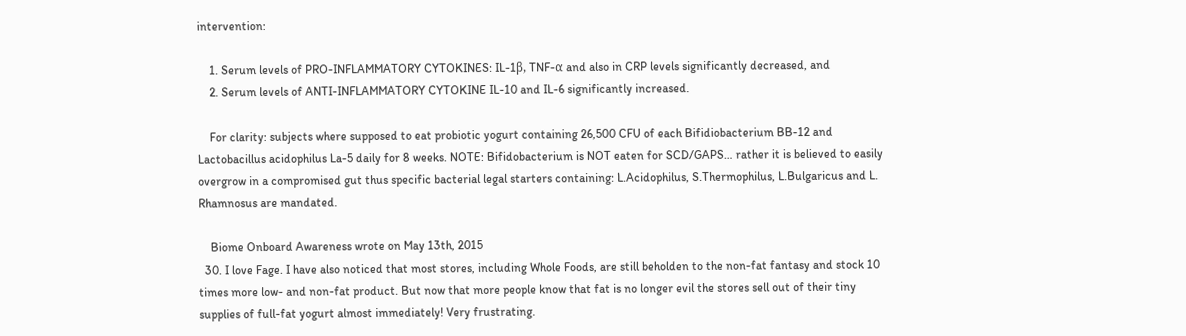intervention:

    1. Serum levels of PRO-INFLAMMATORY CYTOKINES: IL-1β, TNF-α and also in CRP levels significantly decreased, and
    2. Serum levels of ANTI-INFLAMMATORY CYTOKINE IL-10 and IL-6 significantly increased.

    For clarity: subjects where supposed to eat probiotic yogurt containing 26,500 CFU of each Bifidiobacterium BB-12 and Lactobacillus acidophilus La-5 daily for 8 weeks. NOTE: Bifidobacterium is NOT eaten for SCD/GAPS… rather it is believed to easily overgrow in a compromised gut thus specific bacterial legal starters containing: L.Acidophilus, S.Thermophilus, L.Bulgaricus and L. Rhamnosus are mandated.

    Biome Onboard Awareness wrote on May 13th, 2015
  30. I love Fage. I have also noticed that most stores, including Whole Foods, are still beholden to the non-fat fantasy and stock 10 times more low- and non-fat product. But now that more people know that fat is no longer evil the stores sell out of their tiny supplies of full-fat yogurt almost immediately! Very frustrating.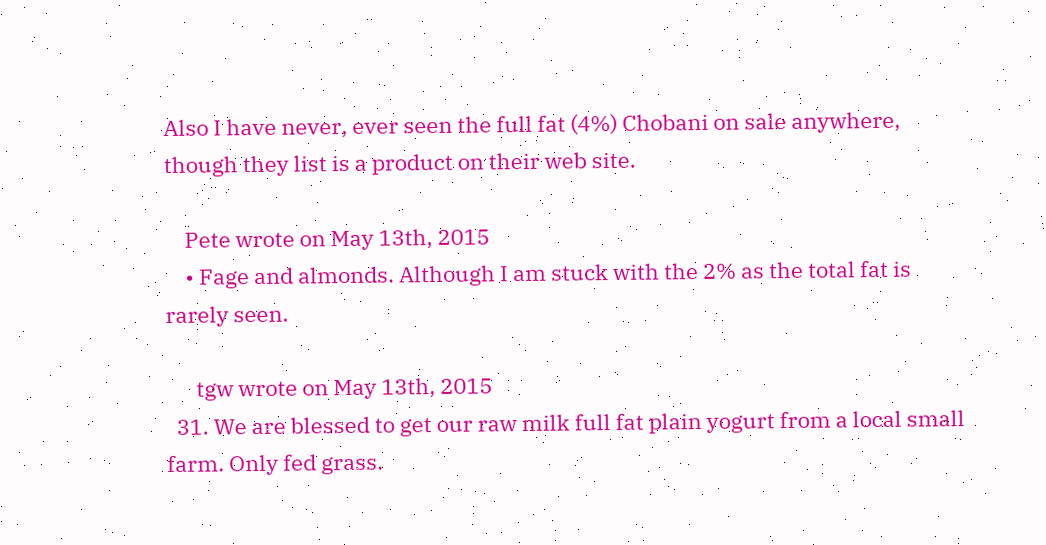Also I have never, ever seen the full fat (4%) Chobani on sale anywhere, though they list is a product on their web site.

    Pete wrote on May 13th, 2015
    • Fage and almonds. Although I am stuck with the 2% as the total fat is rarely seen.

      tgw wrote on May 13th, 2015
  31. We are blessed to get our raw milk full fat plain yogurt from a local small farm. Only fed grass.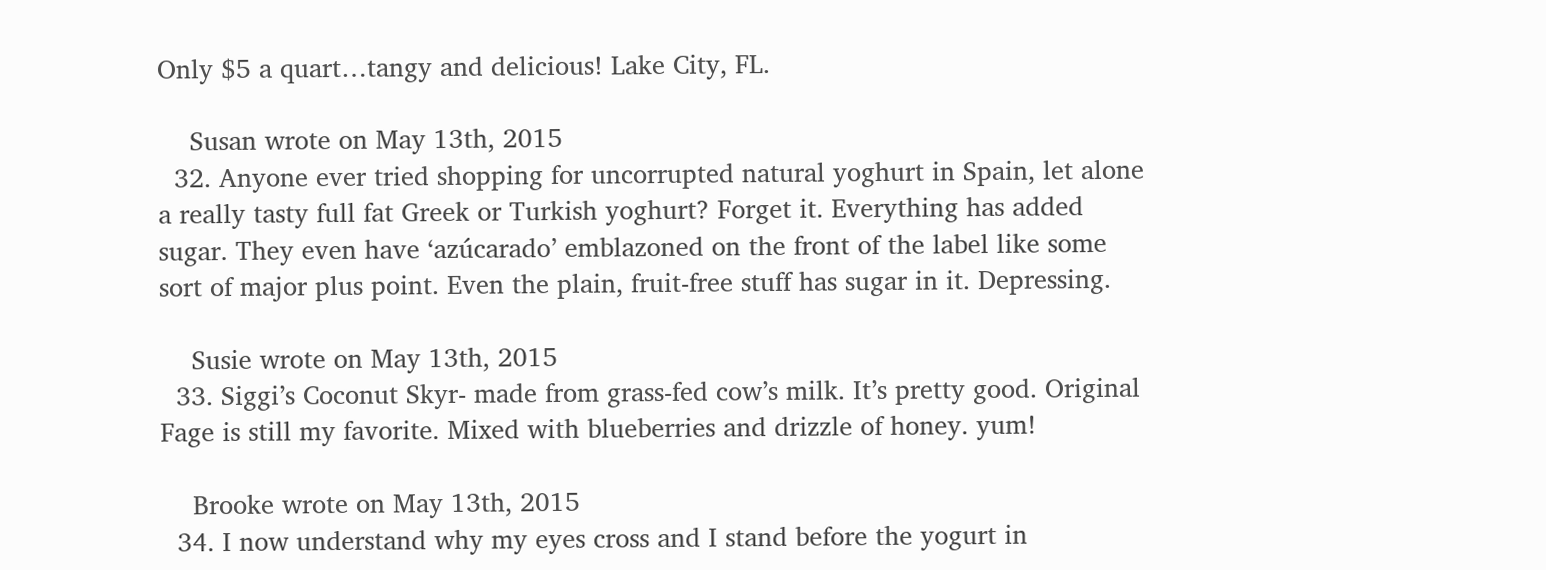Only $5 a quart…tangy and delicious! Lake City, FL.

    Susan wrote on May 13th, 2015
  32. Anyone ever tried shopping for uncorrupted natural yoghurt in Spain, let alone a really tasty full fat Greek or Turkish yoghurt? Forget it. Everything has added sugar. They even have ‘azúcarado’ emblazoned on the front of the label like some sort of major plus point. Even the plain, fruit-free stuff has sugar in it. Depressing.

    Susie wrote on May 13th, 2015
  33. Siggi’s Coconut Skyr- made from grass-fed cow’s milk. It’s pretty good. Original Fage is still my favorite. Mixed with blueberries and drizzle of honey. yum!

    Brooke wrote on May 13th, 2015
  34. I now understand why my eyes cross and I stand before the yogurt in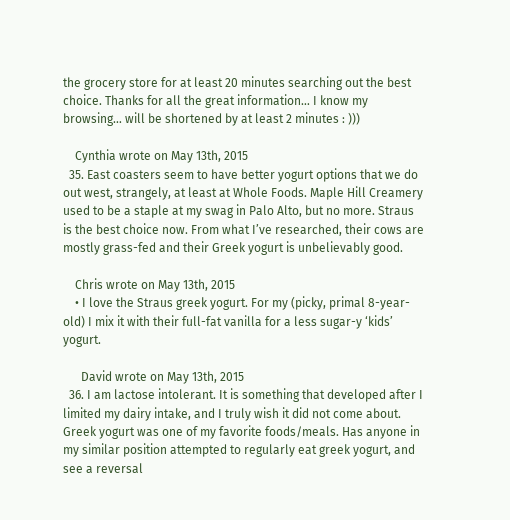the grocery store for at least 20 minutes searching out the best choice. Thanks for all the great information… I know my browsing… will be shortened by at least 2 minutes : )))

    Cynthia wrote on May 13th, 2015
  35. East coasters seem to have better yogurt options that we do out west, strangely, at least at Whole Foods. Maple Hill Creamery used to be a staple at my swag in Palo Alto, but no more. Straus is the best choice now. From what I’ve researched, their cows are mostly grass-fed and their Greek yogurt is unbelievably good.

    Chris wrote on May 13th, 2015
    • I love the Straus greek yogurt. For my (picky, primal 8-year-old) I mix it with their full-fat vanilla for a less sugar-y ‘kids’ yogurt.

      David wrote on May 13th, 2015
  36. I am lactose intolerant. It is something that developed after I limited my dairy intake, and I truly wish it did not come about. Greek yogurt was one of my favorite foods/meals. Has anyone in my similar position attempted to regularly eat greek yogurt, and see a reversal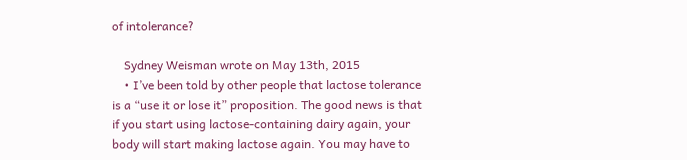of intolerance?

    Sydney Weisman wrote on May 13th, 2015
    • I’ve been told by other people that lactose tolerance is a “use it or lose it” proposition. The good news is that if you start using lactose-containing dairy again, your body will start making lactose again. You may have to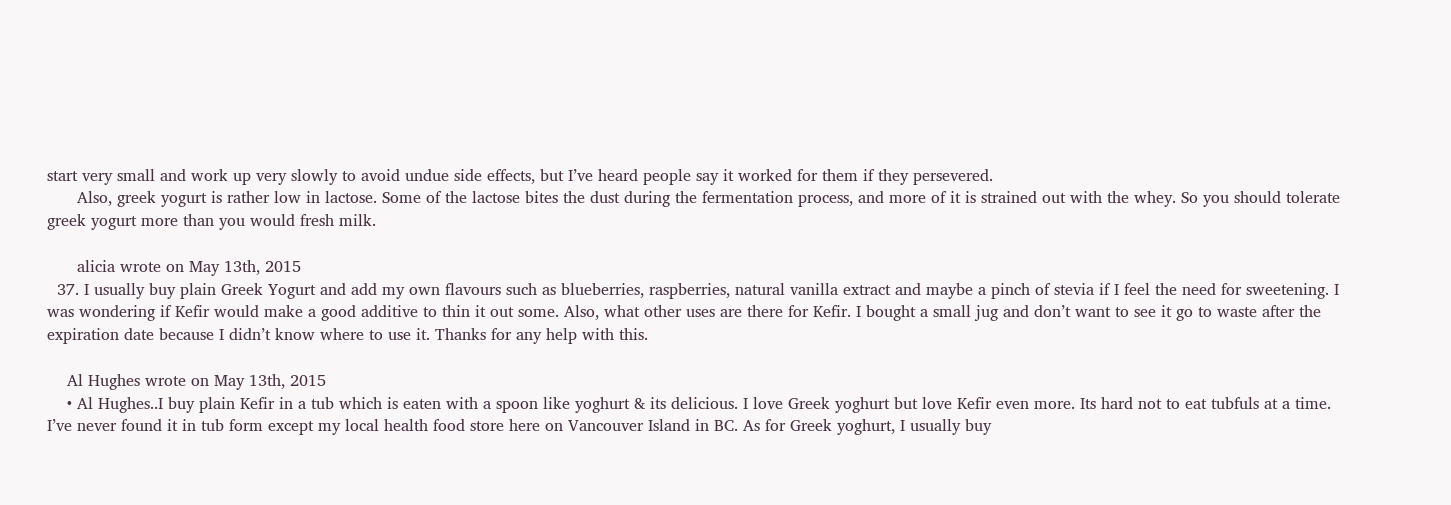start very small and work up very slowly to avoid undue side effects, but I’ve heard people say it worked for them if they persevered.
      Also, greek yogurt is rather low in lactose. Some of the lactose bites the dust during the fermentation process, and more of it is strained out with the whey. So you should tolerate greek yogurt more than you would fresh milk.

      alicia wrote on May 13th, 2015
  37. I usually buy plain Greek Yogurt and add my own flavours such as blueberries, raspberries, natural vanilla extract and maybe a pinch of stevia if I feel the need for sweetening. I was wondering if Kefir would make a good additive to thin it out some. Also, what other uses are there for Kefir. I bought a small jug and don’t want to see it go to waste after the expiration date because I didn’t know where to use it. Thanks for any help with this.

    Al Hughes wrote on May 13th, 2015
    • Al Hughes..I buy plain Kefir in a tub which is eaten with a spoon like yoghurt & its delicious. I love Greek yoghurt but love Kefir even more. Its hard not to eat tubfuls at a time. I’ve never found it in tub form except my local health food store here on Vancouver Island in BC. As for Greek yoghurt, I usually buy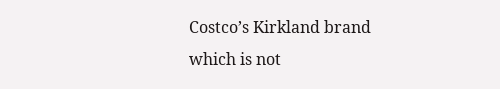Costco’s Kirkland brand which is not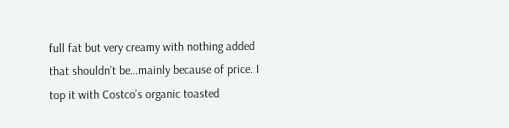full fat but very creamy with nothing added that shouldn’t be…mainly because of price. I top it with Costco’s organic toasted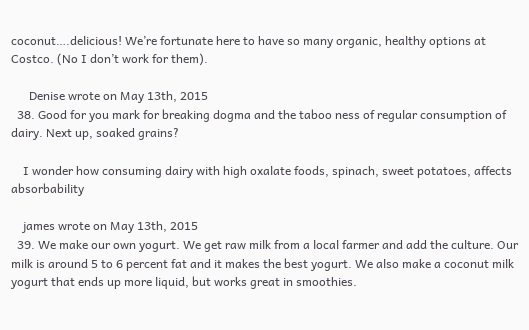coconut….delicious! We’re fortunate here to have so many organic, healthy options at Costco. (No I don’t work for them).

      Denise wrote on May 13th, 2015
  38. Good for you mark for breaking dogma and the taboo ness of regular consumption of dairy. Next up, soaked grains?

    I wonder how consuming dairy with high oxalate foods, spinach, sweet potatoes, affects absorbability

    james wrote on May 13th, 2015
  39. We make our own yogurt. We get raw milk from a local farmer and add the culture. Our milk is around 5 to 6 percent fat and it makes the best yogurt. We also make a coconut milk yogurt that ends up more liquid, but works great in smoothies.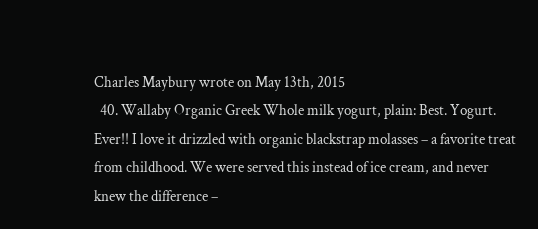Charles Maybury wrote on May 13th, 2015
  40. Wallaby Organic Greek Whole milk yogurt, plain: Best. Yogurt. Ever!! I love it drizzled with organic blackstrap molasses – a favorite treat from childhood. We were served this instead of ice cream, and never knew the difference –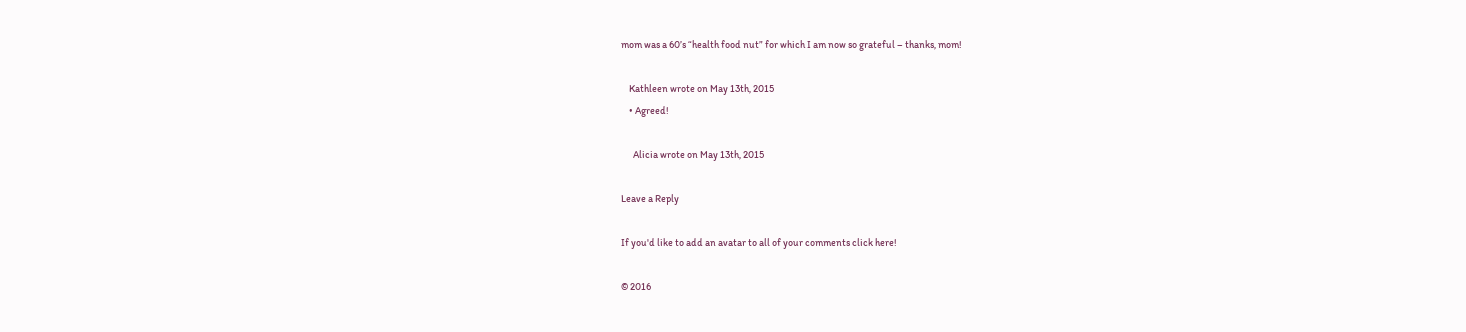mom was a 60’s “health food nut” for which I am now so grateful – thanks, mom!

    Kathleen wrote on May 13th, 2015
    • Agreed!

      Alicia wrote on May 13th, 2015

Leave a Reply

If you'd like to add an avatar to all of your comments click here!

© 2016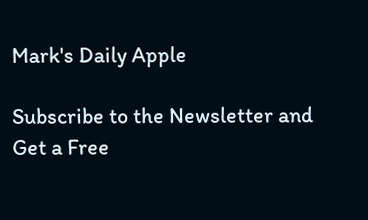Mark's Daily Apple

Subscribe to the Newsletter and Get a Free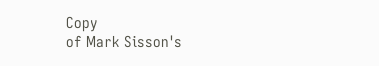Copy
of Mark Sisson's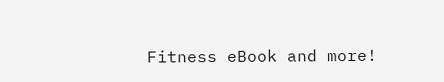Fitness eBook and more!